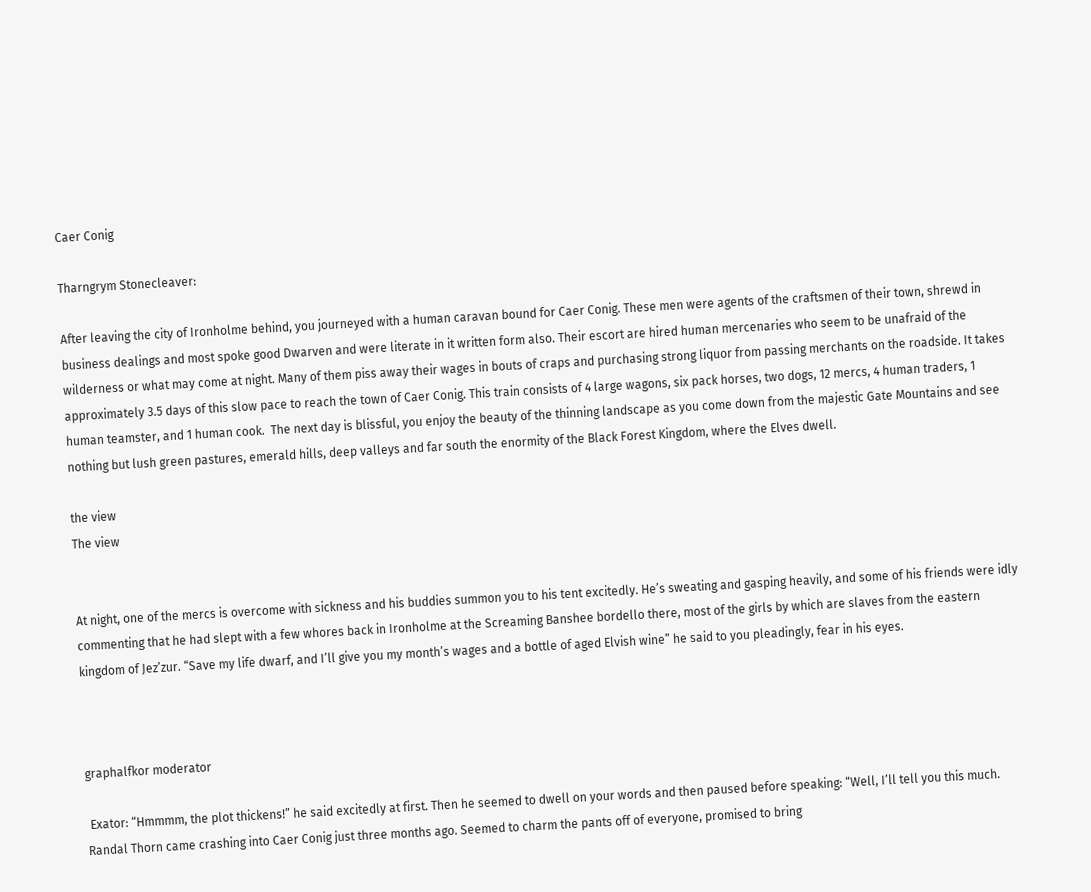Caer Conig

Tharngrym Stonecleaver:

After leaving the city of Ironholme behind, you journeyed with a human caravan bound for Caer Conig. These men were agents of the craftsmen of their town, shrewd in business dealings and most spoke good Dwarven and were literate in it written form also. Their escort are hired human mercenaries who seem to be unafraid of the wilderness or what may come at night. Many of them piss away their wages in bouts of craps and purchasing strong liquor from passing merchants on the roadside. It takes approximately 3.5 days of this slow pace to reach the town of Caer Conig. This train consists of 4 large wagons, six pack horses, two dogs, 12 mercs, 4 human traders, 1 human teamster, and 1 human cook.  The next day is blissful, you enjoy the beauty of the thinning landscape as you come down from the majestic Gate Mountains and see nothing but lush green pastures, emerald hills, deep valleys and far south the enormity of the Black Forest Kingdom, where the Elves dwell.

the view
The view


At night, one of the mercs is overcome with sickness and his buddies summon you to his tent excitedly. He’s sweating and gasping heavily, and some of his friends were idly commenting that he had slept with a few whores back in Ironholme at the Screaming Banshee bordello there, most of the girls by which are slaves from the eastern kingdom of Jez’zur. “Save my life dwarf, and I’ll give you my month’s wages and a bottle of aged Elvish wine” he said to you pleadingly, fear in his eyes.



graphalfkor moderator

 Exator: “Hmmmm, the plot thickens!” he said excitedly at first. Then he seemed to dwell on your words and then paused before speaking: “Well, I’ll tell you this much. Randal Thorn came crashing into Caer Conig just three months ago. Seemed to charm the pants off of everyone, promised to bring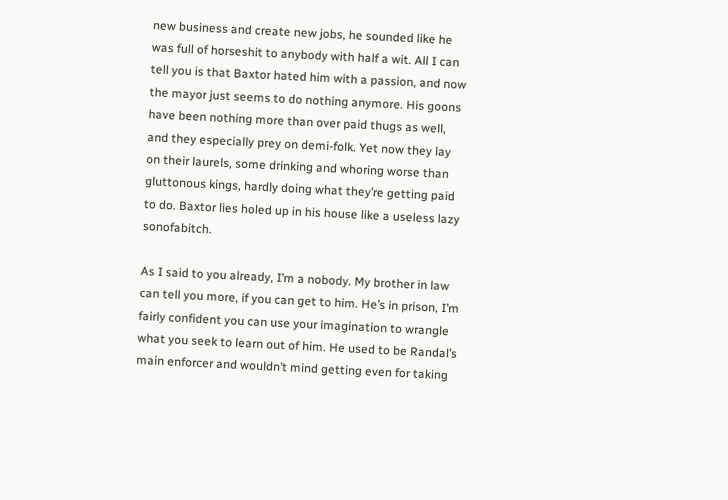new business and create new jobs, he sounded like he was full of horseshit to anybody with half a wit. All I can tell you is that Baxtor hated him with a passion, and now the mayor just seems to do nothing anymore. His goons have been nothing more than over paid thugs as well, and they especially prey on demi-folk. Yet now they lay on their laurels, some drinking and whoring worse than gluttonous kings, hardly doing what they’re getting paid to do. Baxtor lies holed up in his house like a useless lazy sonofabitch.

As I said to you already, I’m a nobody. My brother in law can tell you more, if you can get to him. He’s in prison, I’m fairly confident you can use your imagination to wrangle what you seek to learn out of him. He used to be Randal’s main enforcer and wouldn’t mind getting even for taking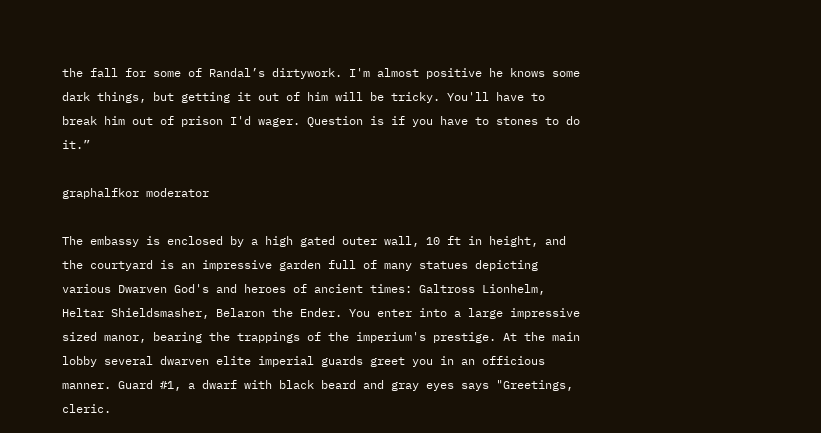the fall for some of Randal’s dirtywork. I'm almost positive he knows some dark things, but getting it out of him will be tricky. You'll have to break him out of prison I'd wager. Question is if you have to stones to do it.”

graphalfkor moderator

The embassy is enclosed by a high gated outer wall, 10 ft in height, and the courtyard is an impressive garden full of many statues depicting various Dwarven God's and heroes of ancient times: Galtross Lionhelm, Heltar Shieldsmasher, Belaron the Ender. You enter into a large impressive sized manor, bearing the trappings of the imperium's prestige. At the main lobby several dwarven elite imperial guards greet you in an officious manner. Guard #1, a dwarf with black beard and gray eyes says "Greetings, cleric.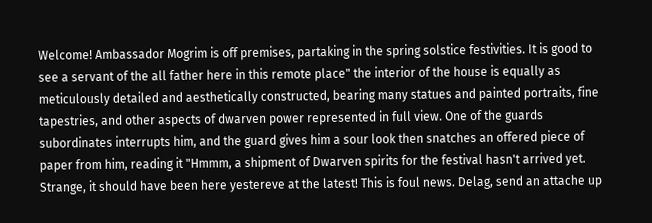Welcome! Ambassador Mogrim is off premises, partaking in the spring solstice festivities. It is good to see a servant of the all father here in this remote place" the interior of the house is equally as meticulously detailed and aesthetically constructed, bearing many statues and painted portraits, fine tapestries, and other aspects of dwarven power represented in full view. One of the guards subordinates interrupts him, and the guard gives him a sour look then snatches an offered piece of paper from him, reading it "Hmmm, a shipment of Dwarven spirits for the festival hasn't arrived yet. Strange, it should have been here yestereve at the latest! This is foul news. Delag, send an attache up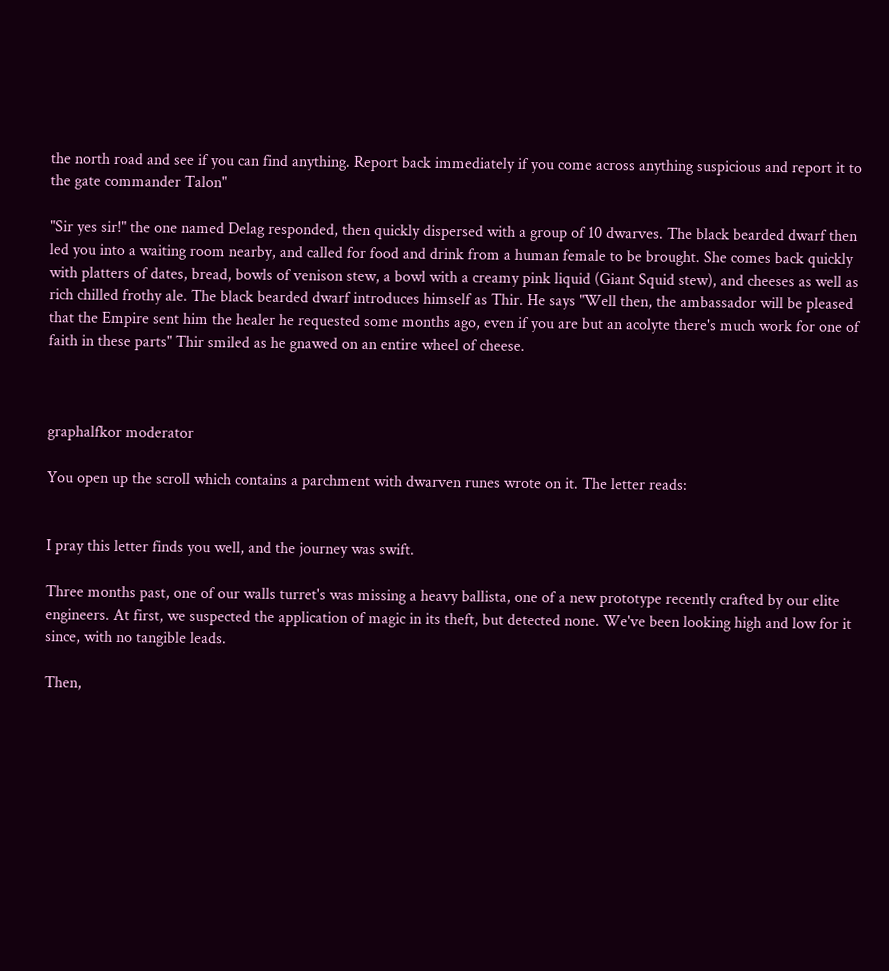the north road and see if you can find anything. Report back immediately if you come across anything suspicious and report it to the gate commander Talon"

"Sir yes sir!" the one named Delag responded, then quickly dispersed with a group of 10 dwarves. The black bearded dwarf then led you into a waiting room nearby, and called for food and drink from a human female to be brought. She comes back quickly with platters of dates, bread, bowls of venison stew, a bowl with a creamy pink liquid (Giant Squid stew), and cheeses as well as rich chilled frothy ale. The black bearded dwarf introduces himself as Thir. He says "Well then, the ambassador will be pleased that the Empire sent him the healer he requested some months ago, even if you are but an acolyte there's much work for one of faith in these parts" Thir smiled as he gnawed on an entire wheel of cheese.



graphalfkor moderator

You open up the scroll which contains a parchment with dwarven runes wrote on it. The letter reads:


I pray this letter finds you well, and the journey was swift.

Three months past, one of our walls turret's was missing a heavy ballista, one of a new prototype recently crafted by our elite engineers. At first, we suspected the application of magic in its theft, but detected none. We've been looking high and low for it since, with no tangible leads.

Then,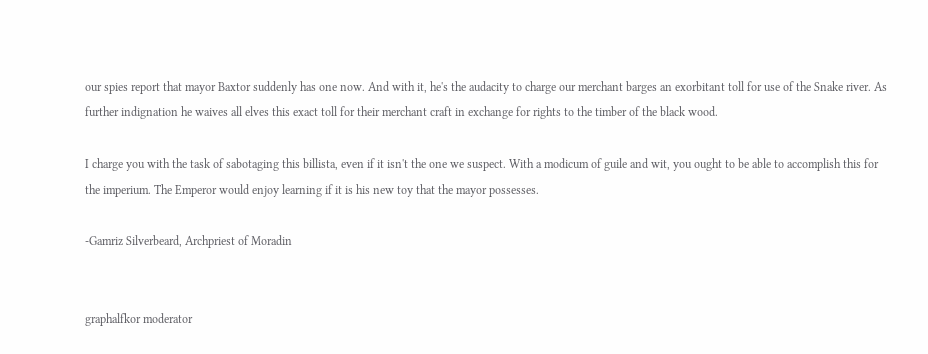our spies report that mayor Baxtor suddenly has one now. And with it, he's the audacity to charge our merchant barges an exorbitant toll for use of the Snake river. As further indignation he waives all elves this exact toll for their merchant craft in exchange for rights to the timber of the black wood.

I charge you with the task of sabotaging this billista, even if it isn't the one we suspect. With a modicum of guile and wit, you ought to be able to accomplish this for the imperium. The Emperor would enjoy learning if it is his new toy that the mayor possesses.

-Gamriz Silverbeard, Archpriest of Moradin


graphalfkor moderator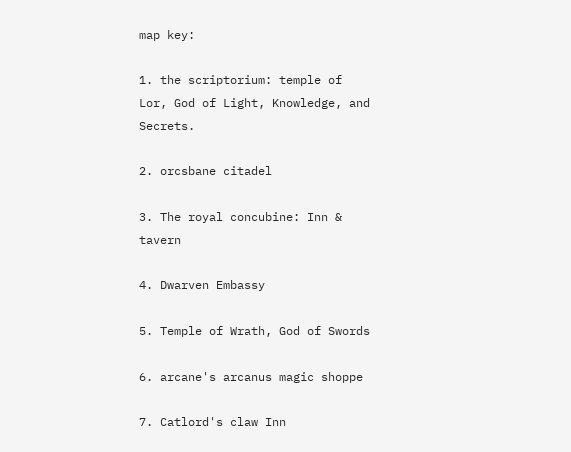map key:

1. the scriptorium: temple of Lor, God of Light, Knowledge, and Secrets.

2. orcsbane citadel

3. The royal concubine: Inn & tavern

4. Dwarven Embassy

5. Temple of Wrath, God of Swords

6. arcane's arcanus magic shoppe

7. Catlord's claw Inn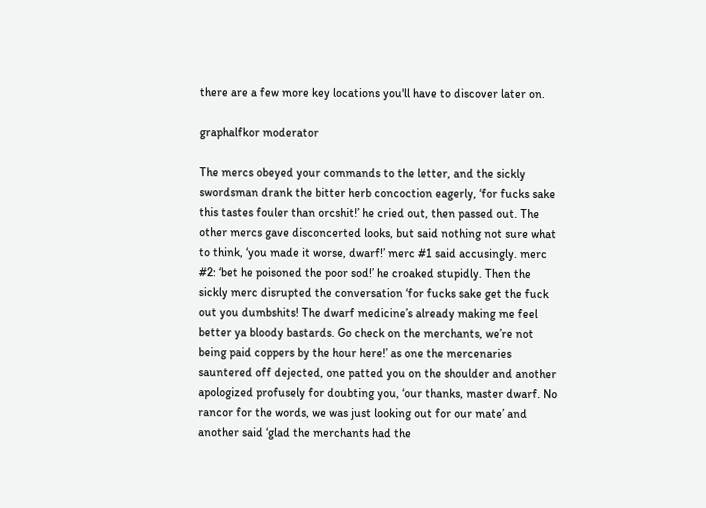there are a few more key locations you'll have to discover later on.

graphalfkor moderator

The mercs obeyed your commands to the letter, and the sickly swordsman drank the bitter herb concoction eagerly, ‘for fucks sake this tastes fouler than orcshit!’ he cried out, then passed out. The other mercs gave disconcerted looks, but said nothing not sure what to think, ‘you made it worse, dwarf!’ merc #1 said accusingly. merc #2: ‘bet he poisoned the poor sod!’ he croaked stupidly. Then the sickly merc disrupted the conversation ‘for fucks sake get the fuck out you dumbshits! The dwarf medicine’s already making me feel better ya bloody bastards. Go check on the merchants, we’re not being paid coppers by the hour here!’ as one the mercenaries sauntered off dejected, one patted you on the shoulder and another apologized profusely for doubting you, ‘our thanks, master dwarf. No rancor for the words, we was just looking out for our mate’ and another said ‘glad the merchants had the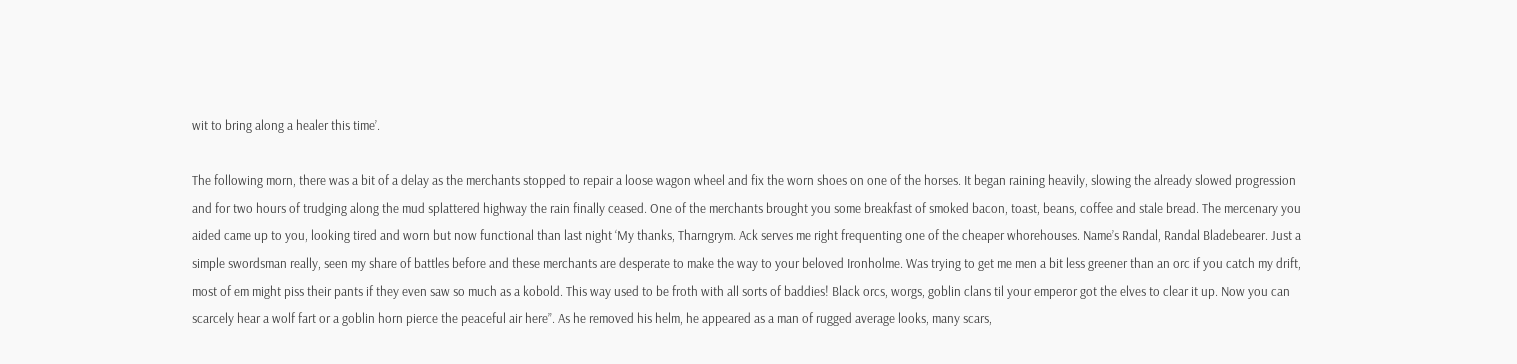wit to bring along a healer this time’.

The following morn, there was a bit of a delay as the merchants stopped to repair a loose wagon wheel and fix the worn shoes on one of the horses. It began raining heavily, slowing the already slowed progression and for two hours of trudging along the mud splattered highway the rain finally ceased. One of the merchants brought you some breakfast of smoked bacon, toast, beans, coffee and stale bread. The mercenary you aided came up to you, looking tired and worn but now functional than last night ‘My thanks, Tharngrym. Ack serves me right frequenting one of the cheaper whorehouses. Name’s Randal, Randal Bladebearer. Just a simple swordsman really, seen my share of battles before and these merchants are desperate to make the way to your beloved Ironholme. Was trying to get me men a bit less greener than an orc if you catch my drift, most of em might piss their pants if they even saw so much as a kobold. This way used to be froth with all sorts of baddies! Black orcs, worgs, goblin clans til your emperor got the elves to clear it up. Now you can scarcely hear a wolf fart or a goblin horn pierce the peaceful air here”. As he removed his helm, he appeared as a man of rugged average looks, many scars,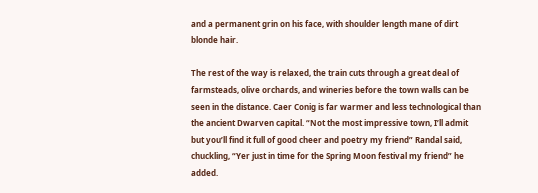and a permanent grin on his face, with shoulder length mane of dirt blonde hair.

The rest of the way is relaxed, the train cuts through a great deal of farmsteads, olive orchards, and wineries before the town walls can be seen in the distance. Caer Conig is far warmer and less technological than the ancient Dwarven capital. “Not the most impressive town, I’ll admit but you’ll find it full of good cheer and poetry my friend” Randal said, chuckling, “Yer just in time for the Spring Moon festival my friend” he added.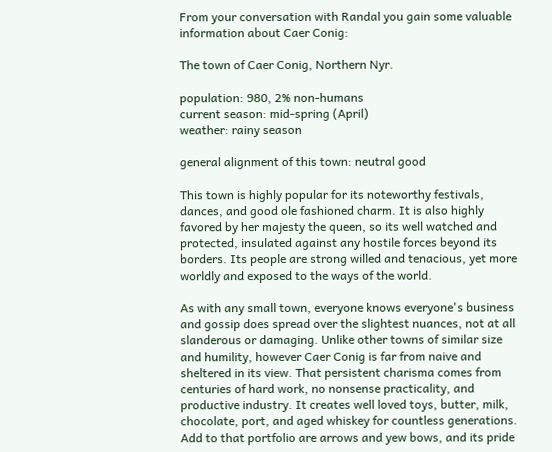From your conversation with Randal you gain some valuable information about Caer Conig:

The town of Caer Conig, Northern Nyr.

population: 980, 2% non-humans
current season: mid-spring (April)
weather: rainy season

general alignment of this town: neutral good

This town is highly popular for its noteworthy festivals, dances, and good ole fashioned charm. It is also highly favored by her majesty the queen, so its well watched and protected, insulated against any hostile forces beyond its borders. Its people are strong willed and tenacious, yet more worldly and exposed to the ways of the world.

As with any small town, everyone knows everyone's business and gossip does spread over the slightest nuances, not at all slanderous or damaging. Unlike other towns of similar size and humility, however Caer Conig is far from naive and sheltered in its view. That persistent charisma comes from centuries of hard work, no nonsense practicality, and productive industry. It creates well loved toys, butter, milk, chocolate, port, and aged whiskey for countless generations. Add to that portfolio are arrows and yew bows, and its pride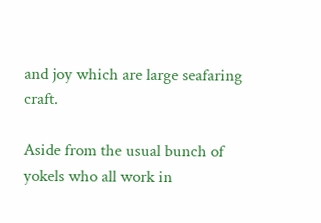and joy which are large seafaring craft.

Aside from the usual bunch of yokels who all work in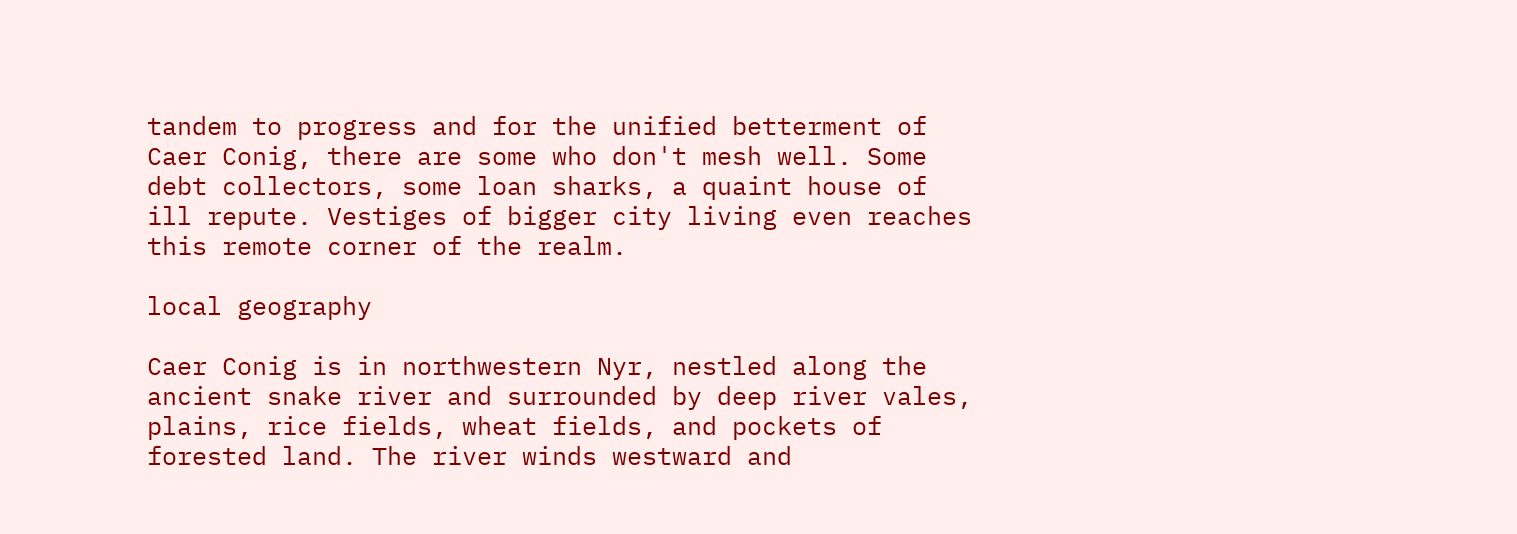tandem to progress and for the unified betterment of Caer Conig, there are some who don't mesh well. Some debt collectors, some loan sharks, a quaint house of ill repute. Vestiges of bigger city living even reaches this remote corner of the realm.

local geography

Caer Conig is in northwestern Nyr, nestled along the ancient snake river and surrounded by deep river vales, plains, rice fields, wheat fields, and pockets of forested land. The river winds westward and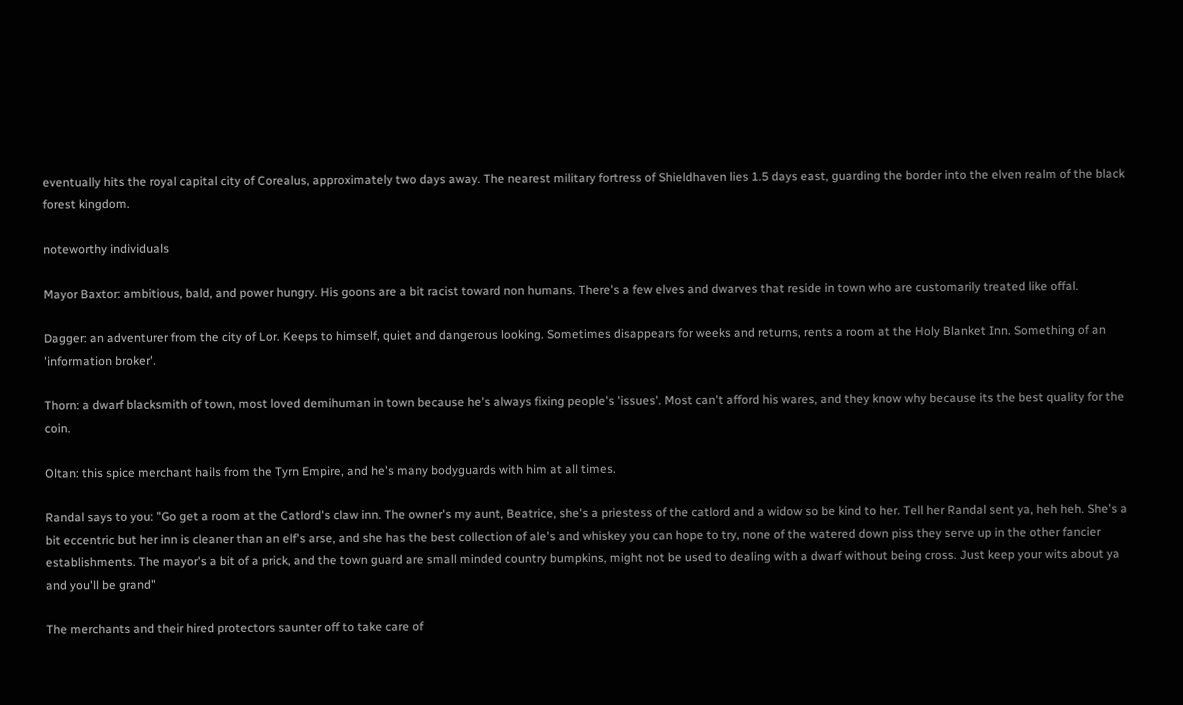eventually hits the royal capital city of Corealus, approximately two days away. The nearest military fortress of Shieldhaven lies 1.5 days east, guarding the border into the elven realm of the black forest kingdom.

noteworthy individuals

Mayor Baxtor: ambitious, bald, and power hungry. His goons are a bit racist toward non humans. There's a few elves and dwarves that reside in town who are customarily treated like offal.

Dagger: an adventurer from the city of Lor. Keeps to himself, quiet and dangerous looking. Sometimes disappears for weeks and returns, rents a room at the Holy Blanket Inn. Something of an 'information broker'.

Thorn: a dwarf blacksmith of town, most loved demihuman in town because he's always fixing people's 'issues'. Most can't afford his wares, and they know why because its the best quality for the coin.

Oltan: this spice merchant hails from the Tyrn Empire, and he's many bodyguards with him at all times.

Randal says to you: "Go get a room at the Catlord's claw inn. The owner's my aunt, Beatrice, she's a priestess of the catlord and a widow so be kind to her. Tell her Randal sent ya, heh heh. She's a bit eccentric but her inn is cleaner than an elf's arse, and she has the best collection of ale's and whiskey you can hope to try, none of the watered down piss they serve up in the other fancier establishments. The mayor's a bit of a prick, and the town guard are small minded country bumpkins, might not be used to dealing with a dwarf without being cross. Just keep your wits about ya and you'll be grand"

The merchants and their hired protectors saunter off to take care of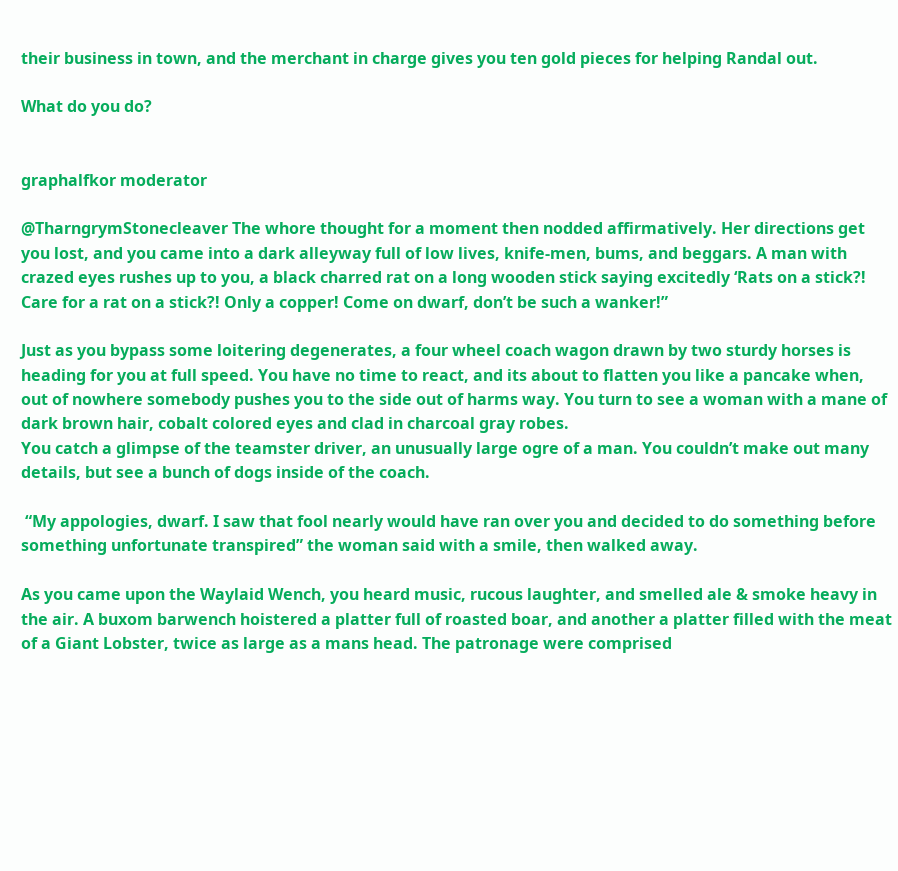their business in town, and the merchant in charge gives you ten gold pieces for helping Randal out.

What do you do?


graphalfkor moderator

@TharngrymStonecleaver The whore thought for a moment then nodded affirmatively. Her directions get you lost, and you came into a dark alleyway full of low lives, knife-men, bums, and beggars. A man with crazed eyes rushes up to you, a black charred rat on a long wooden stick saying excitedly ‘Rats on a stick?! Care for a rat on a stick?! Only a copper! Come on dwarf, don’t be such a wanker!”

Just as you bypass some loitering degenerates, a four wheel coach wagon drawn by two sturdy horses is heading for you at full speed. You have no time to react, and its about to flatten you like a pancake when, out of nowhere somebody pushes you to the side out of harms way. You turn to see a woman with a mane of dark brown hair, cobalt colored eyes and clad in charcoal gray robes.
You catch a glimpse of the teamster driver, an unusually large ogre of a man. You couldn’t make out many details, but see a bunch of dogs inside of the coach.

 “My appologies, dwarf. I saw that fool nearly would have ran over you and decided to do something before something unfortunate transpired” the woman said with a smile, then walked away.

As you came upon the Waylaid Wench, you heard music, rucous laughter, and smelled ale & smoke heavy in the air. A buxom barwench hoistered a platter full of roasted boar, and another a platter filled with the meat of a Giant Lobster, twice as large as a mans head. The patronage were comprised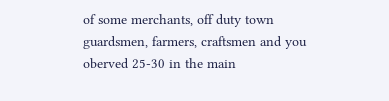of some merchants, off duty town guardsmen, farmers, craftsmen and you oberved 25-30 in the main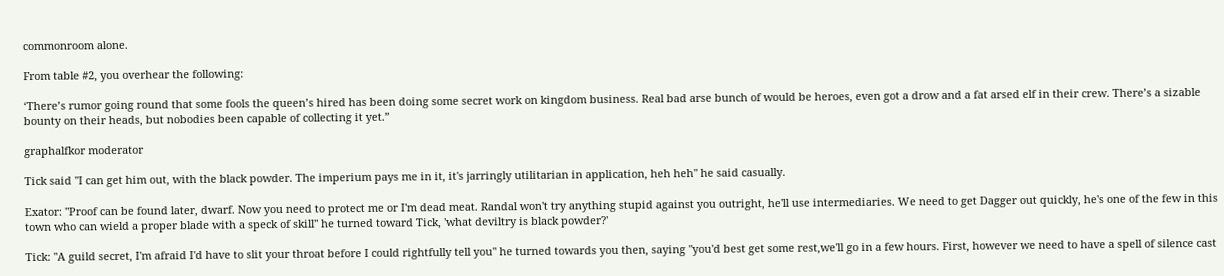commonroom alone.

From table #2, you overhear the following:

‘There’s rumor going round that some fools the queen’s hired has been doing some secret work on kingdom business. Real bad arse bunch of would be heroes, even got a drow and a fat arsed elf in their crew. There’s a sizable bounty on their heads, but nobodies been capable of collecting it yet.”

graphalfkor moderator

Tick said "I can get him out, with the black powder. The imperium pays me in it, it's jarringly utilitarian in application, heh heh" he said casually.

Exator: "Proof can be found later, dwarf. Now you need to protect me or I'm dead meat. Randal won't try anything stupid against you outright, he'll use intermediaries. We need to get Dagger out quickly, he's one of the few in this town who can wield a proper blade with a speck of skill" he turned toward Tick, 'what deviltry is black powder?'

Tick: "A guild secret, I'm afraid I'd have to slit your throat before I could rightfully tell you" he turned towards you then, saying "you'd best get some rest,we'll go in a few hours. First, however we need to have a spell of silence cast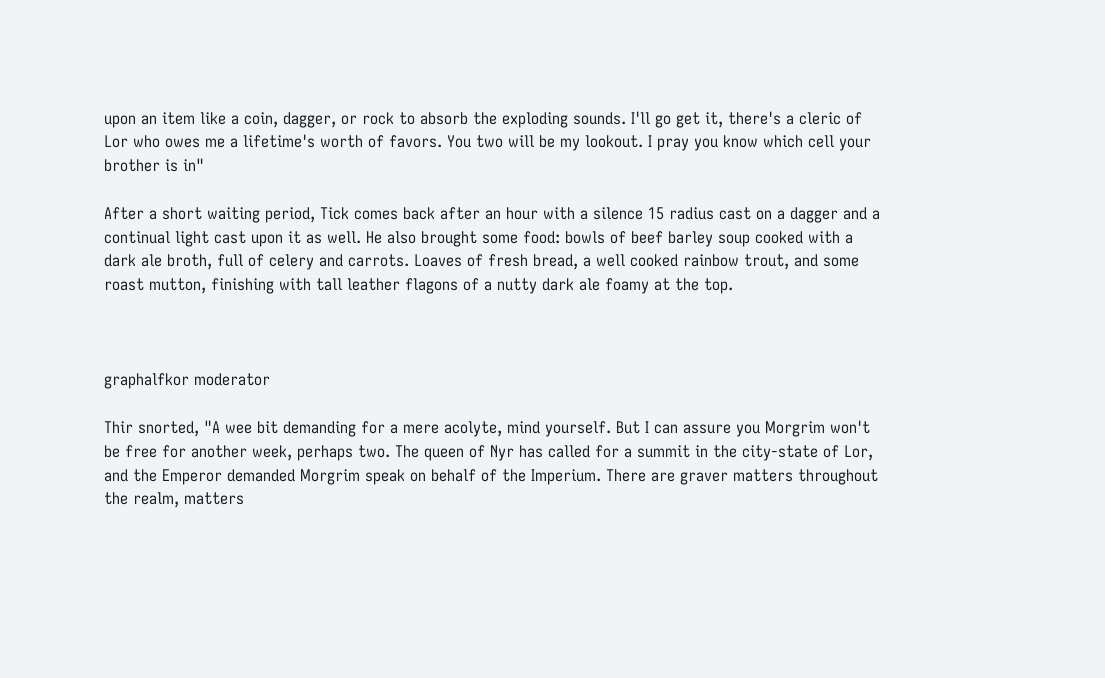upon an item like a coin, dagger, or rock to absorb the exploding sounds. I'll go get it, there's a cleric of Lor who owes me a lifetime's worth of favors. You two will be my lookout. I pray you know which cell your brother is in"

After a short waiting period, Tick comes back after an hour with a silence 15 radius cast on a dagger and a continual light cast upon it as well. He also brought some food: bowls of beef barley soup cooked with a dark ale broth, full of celery and carrots. Loaves of fresh bread, a well cooked rainbow trout, and some roast mutton, finishing with tall leather flagons of a nutty dark ale foamy at the top.



graphalfkor moderator

Thir snorted, "A wee bit demanding for a mere acolyte, mind yourself. But I can assure you Morgrim won't be free for another week, perhaps two. The queen of Nyr has called for a summit in the city-state of Lor, and the Emperor demanded Morgrim speak on behalf of the Imperium. There are graver matters throughout the realm, matters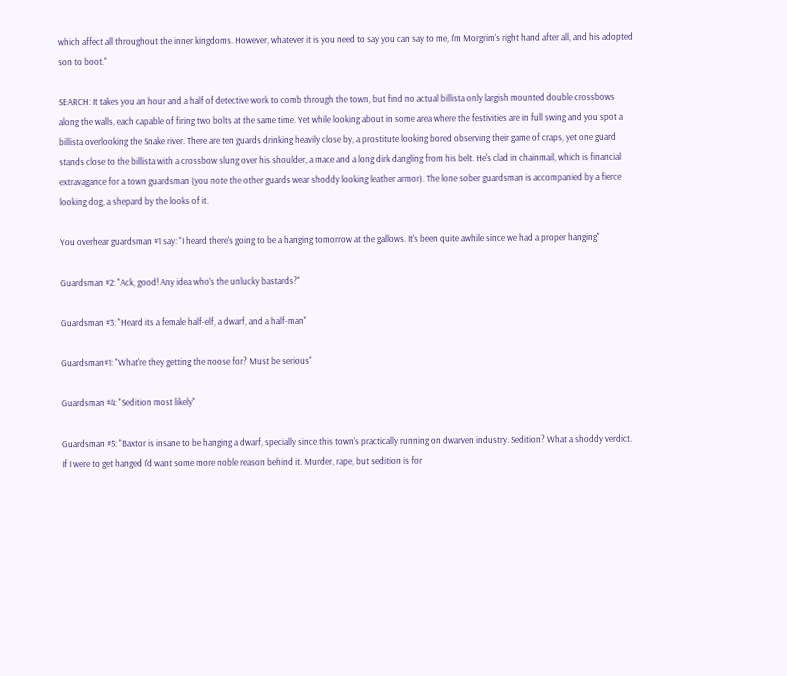which affect all throughout the inner kingdoms. However, whatever it is you need to say you can say to me, I'm Morgrim's right hand after all, and his adopted son to boot."

SEARCH: It takes you an hour and a half of detective work to comb through the town, but find no actual billista only largish mounted double crossbows along the walls, each capable of firing two bolts at the same time. Yet while looking about in some area where the festivities are in full swing and you spot a billista overlooking the Snake river. There are ten guards drinking heavily close by, a prostitute looking bored observing their game of craps, yet one guard stands close to the billista with a crossbow slung over his shoulder, a mace and a long dirk dangling from his belt. He's clad in chainmail, which is financial extravagance for a town guardsman (you note the other guards wear shoddy looking leather armor). The lone sober guardsman is accompanied by a fierce looking dog, a shepard by the looks of it.

You overhear guardsman #1 say: "I heard there's going to be a hanging tomorrow at the gallows. It's been quite awhile since we had a proper hanging"

Guardsman #2: "Ack, good! Any idea who's the unlucky bastards?"

Guardsman #3: "Heard its a female half-elf, a dwarf, and a half-man"

Guardsman#1: "What're they getting the noose for? Must be serious"

Guardsman #4: "Sedition most likely"

Guardsman #5: "Baxtor is insane to be hanging a dwarf, specially since this town's practically running on dwarven industry. Sedition? What a shoddy verdict. If I were to get hanged I'd want some more noble reason behind it. Murder, rape, but sedition is for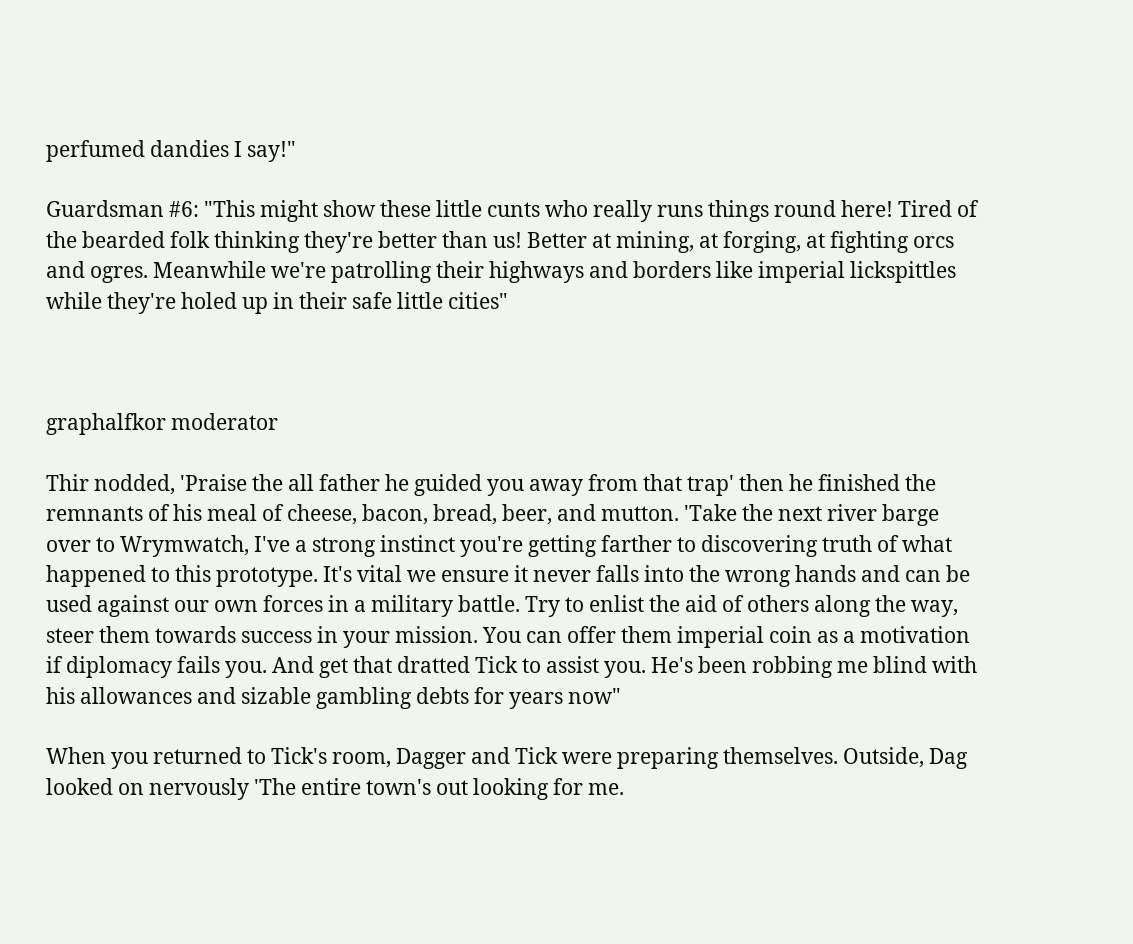perfumed dandies I say!"

Guardsman #6: "This might show these little cunts who really runs things round here! Tired of the bearded folk thinking they're better than us! Better at mining, at forging, at fighting orcs and ogres. Meanwhile we're patrolling their highways and borders like imperial lickspittles while they're holed up in their safe little cities"



graphalfkor moderator

Thir nodded, 'Praise the all father he guided you away from that trap' then he finished the remnants of his meal of cheese, bacon, bread, beer, and mutton. 'Take the next river barge over to Wrymwatch, I've a strong instinct you're getting farther to discovering truth of what happened to this prototype. It's vital we ensure it never falls into the wrong hands and can be used against our own forces in a military battle. Try to enlist the aid of others along the way, steer them towards success in your mission. You can offer them imperial coin as a motivation if diplomacy fails you. And get that dratted Tick to assist you. He's been robbing me blind with his allowances and sizable gambling debts for years now"

When you returned to Tick's room, Dagger and Tick were preparing themselves. Outside, Dag looked on nervously 'The entire town's out looking for me.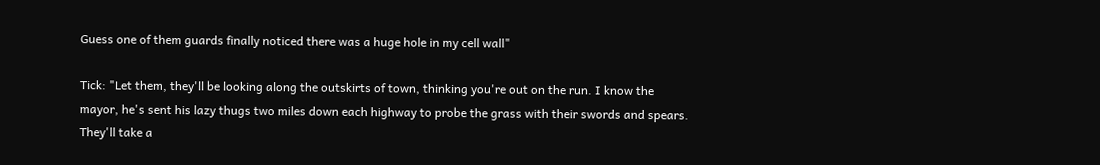Guess one of them guards finally noticed there was a huge hole in my cell wall"

Tick: "Let them, they'll be looking along the outskirts of town, thinking you're out on the run. I know the mayor, he's sent his lazy thugs two miles down each highway to probe the grass with their swords and spears. They'll take a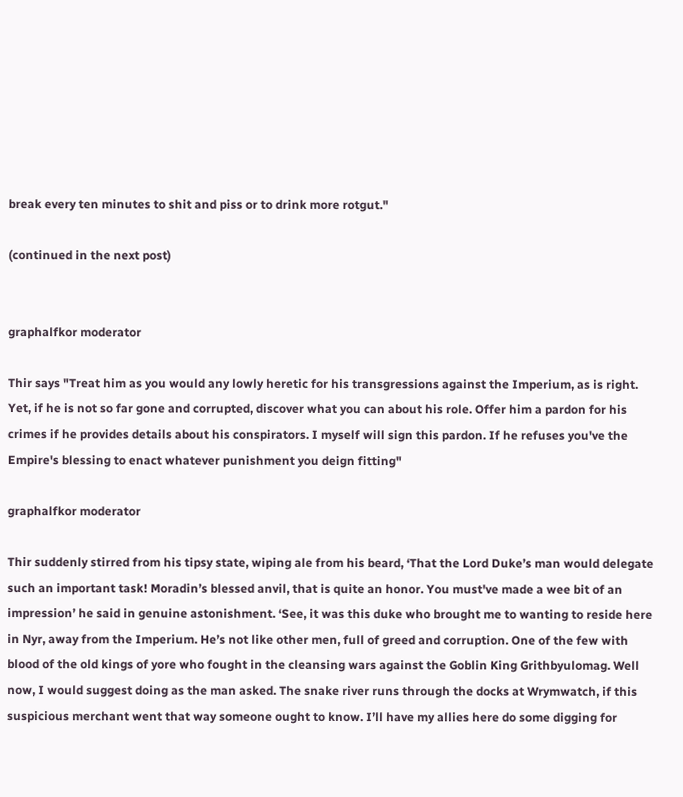break every ten minutes to shit and piss or to drink more rotgut."

(continued in the next post)


graphalfkor moderator

Thir says "Treat him as you would any lowly heretic for his transgressions against the Imperium, as is right. Yet, if he is not so far gone and corrupted, discover what you can about his role. Offer him a pardon for his crimes if he provides details about his conspirators. I myself will sign this pardon. If he refuses you've the Empire's blessing to enact whatever punishment you deign fitting"

graphalfkor moderator

Thir suddenly stirred from his tipsy state, wiping ale from his beard, ‘That the Lord Duke’s man would delegate such an important task! Moradin’s blessed anvil, that is quite an honor. You must've made a wee bit of an impression’ he said in genuine astonishment. ‘See, it was this duke who brought me to wanting to reside here in Nyr, away from the Imperium. He’s not like other men, full of greed and corruption. One of the few with blood of the old kings of yore who fought in the cleansing wars against the Goblin King Grithbyulomag. Well now, I would suggest doing as the man asked. The snake river runs through the docks at Wrymwatch, if this suspicious merchant went that way someone ought to know. I’ll have my allies here do some digging for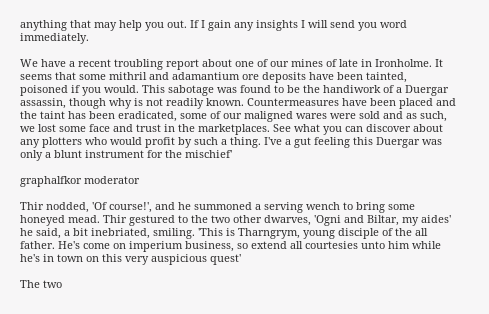anything that may help you out. If I gain any insights I will send you word immediately.

We have a recent troubling report about one of our mines of late in Ironholme. It seems that some mithril and adamantium ore deposits have been tainted, poisoned if you would. This sabotage was found to be the handiwork of a Duergar assassin, though why is not readily known. Countermeasures have been placed and the taint has been eradicated, some of our maligned wares were sold and as such, we lost some face and trust in the marketplaces. See what you can discover about any plotters who would profit by such a thing. I've a gut feeling this Duergar was only a blunt instrument for the mischief'

graphalfkor moderator

Thir nodded, 'Of course!', and he summoned a serving wench to bring some honeyed mead. Thir gestured to the two other dwarves, 'Ogni and Biltar, my aides' he said, a bit inebriated, smiling. 'This is Tharngrym, young disciple of the all father. He's come on imperium business, so extend all courtesies unto him while he's in town on this very auspicious quest'

The two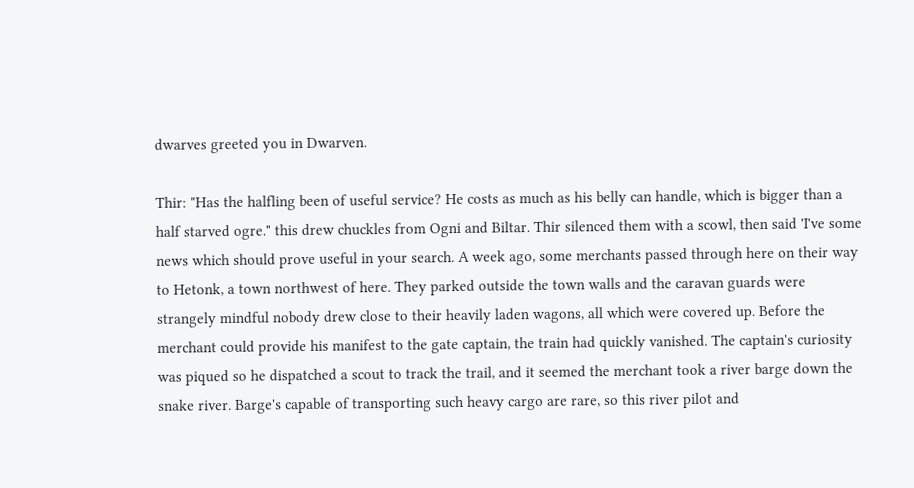dwarves greeted you in Dwarven.

Thir: "Has the halfling been of useful service? He costs as much as his belly can handle, which is bigger than a half starved ogre." this drew chuckles from Ogni and Biltar. Thir silenced them with a scowl, then said 'I've some news which should prove useful in your search. A week ago, some merchants passed through here on their way to Hetonk, a town northwest of here. They parked outside the town walls and the caravan guards were strangely mindful nobody drew close to their heavily laden wagons, all which were covered up. Before the merchant could provide his manifest to the gate captain, the train had quickly vanished. The captain's curiosity was piqued so he dispatched a scout to track the trail, and it seemed the merchant took a river barge down the snake river. Barge's capable of transporting such heavy cargo are rare, so this river pilot and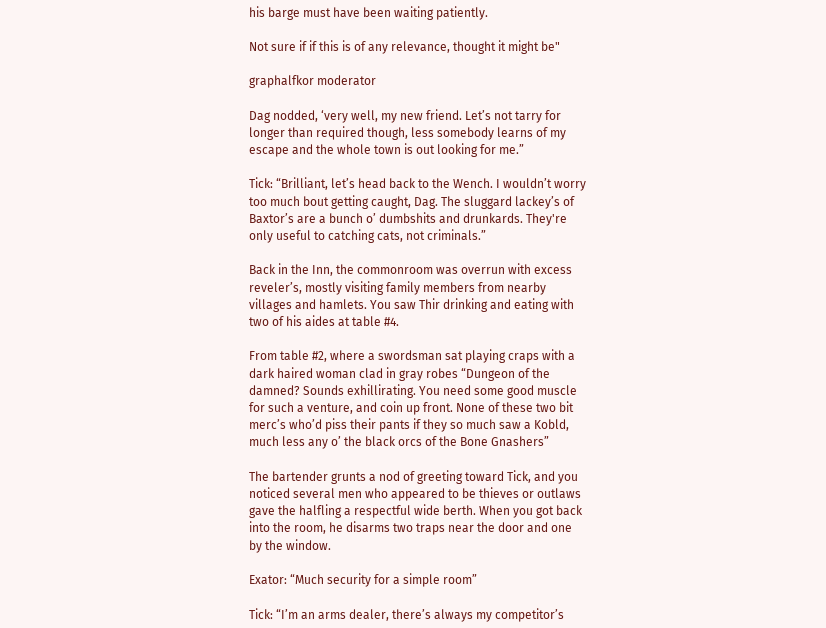his barge must have been waiting patiently.

Not sure if if this is of any relevance, thought it might be"

graphalfkor moderator

Dag nodded, ‘very well, my new friend. Let’s not tarry for longer than required though, less somebody learns of my escape and the whole town is out looking for me.”

Tick: “Brilliant, let’s head back to the Wench. I wouldn’t worry too much bout getting caught, Dag. The sluggard lackey’s of Baxtor’s are a bunch o’ dumbshits and drunkards. They're only useful to catching cats, not criminals.”

Back in the Inn, the commonroom was overrun with excess reveler’s, mostly visiting family members from nearby villages and hamlets. You saw Thir drinking and eating with two of his aides at table #4.

From table #2, where a swordsman sat playing craps with a dark haired woman clad in gray robes “Dungeon of the damned? Sounds exhillirating. You need some good muscle for such a venture, and coin up front. None of these two bit merc’s who’d piss their pants if they so much saw a Kobld, much less any o’ the black orcs of the Bone Gnashers”

The bartender grunts a nod of greeting toward Tick, and you noticed several men who appeared to be thieves or outlaws gave the halfling a respectful wide berth. When you got back into the room, he disarms two traps near the door and one by the window.

Exator: “Much security for a simple room”

Tick: “I’m an arms dealer, there’s always my competitor’s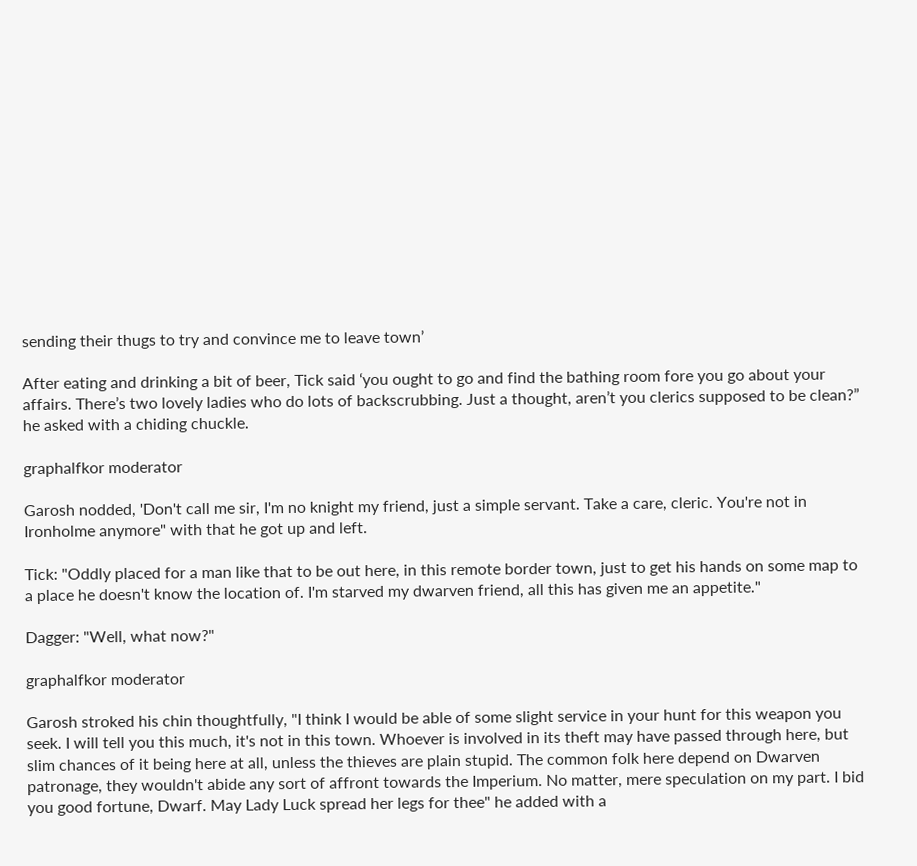sending their thugs to try and convince me to leave town’

After eating and drinking a bit of beer, Tick said ‘you ought to go and find the bathing room fore you go about your affairs. There’s two lovely ladies who do lots of backscrubbing. Just a thought, aren’t you clerics supposed to be clean?” he asked with a chiding chuckle.

graphalfkor moderator

Garosh nodded, 'Don't call me sir, I'm no knight my friend, just a simple servant. Take a care, cleric. You're not in Ironholme anymore" with that he got up and left.

Tick: "Oddly placed for a man like that to be out here, in this remote border town, just to get his hands on some map to a place he doesn't know the location of. I'm starved my dwarven friend, all this has given me an appetite."

Dagger: "Well, what now?"

graphalfkor moderator

Garosh stroked his chin thoughtfully, "I think I would be able of some slight service in your hunt for this weapon you seek. I will tell you this much, it's not in this town. Whoever is involved in its theft may have passed through here, but slim chances of it being here at all, unless the thieves are plain stupid. The common folk here depend on Dwarven patronage, they wouldn't abide any sort of affront towards the Imperium. No matter, mere speculation on my part. I bid you good fortune, Dwarf. May Lady Luck spread her legs for thee" he added with a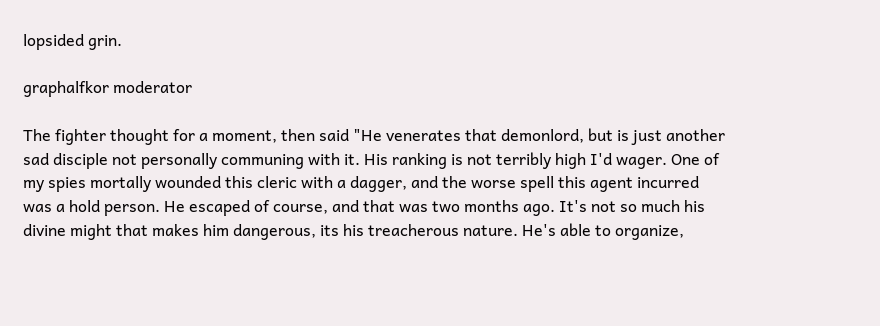lopsided grin.

graphalfkor moderator

The fighter thought for a moment, then said "He venerates that demonlord, but is just another sad disciple not personally communing with it. His ranking is not terribly high I'd wager. One of my spies mortally wounded this cleric with a dagger, and the worse spell this agent incurred was a hold person. He escaped of course, and that was two months ago. It's not so much his divine might that makes him dangerous, its his treacherous nature. He's able to organize,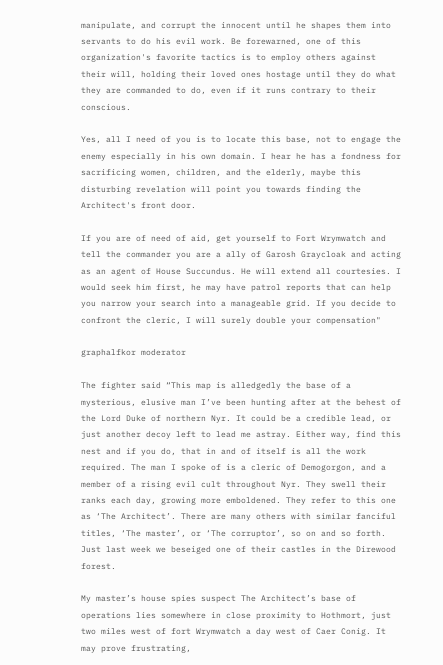manipulate, and corrupt the innocent until he shapes them into servants to do his evil work. Be forewarned, one of this organization's favorite tactics is to employ others against their will, holding their loved ones hostage until they do what they are commanded to do, even if it runs contrary to their conscious.

Yes, all I need of you is to locate this base, not to engage the enemy especially in his own domain. I hear he has a fondness for sacrificing women, children, and the elderly, maybe this disturbing revelation will point you towards finding the Architect's front door.

If you are of need of aid, get yourself to Fort Wrymwatch and tell the commander you are a ally of Garosh Graycloak and acting as an agent of House Succundus. He will extend all courtesies. I would seek him first, he may have patrol reports that can help you narrow your search into a manageable grid. If you decide to confront the cleric, I will surely double your compensation"

graphalfkor moderator

The fighter said “This map is alledgedly the base of a mysterious, elusive man I’ve been hunting after at the behest of the Lord Duke of northern Nyr. It could be a credible lead, or just another decoy left to lead me astray. Either way, find this nest and if you do, that in and of itself is all the work required. The man I spoke of is a cleric of Demogorgon, and a member of a rising evil cult throughout Nyr. They swell their ranks each day, growing more emboldened. They refer to this one as ‘The Architect’. There are many others with similar fanciful titles, ‘The master’, or ‘The corruptor’, so on and so forth. Just last week we beseiged one of their castles in the Direwood forest.

My master’s house spies suspect The Architect’s base of operations lies somewhere in close proximity to Hothmort, just two miles west of fort Wrymwatch a day west of Caer Conig. It may prove frustrating,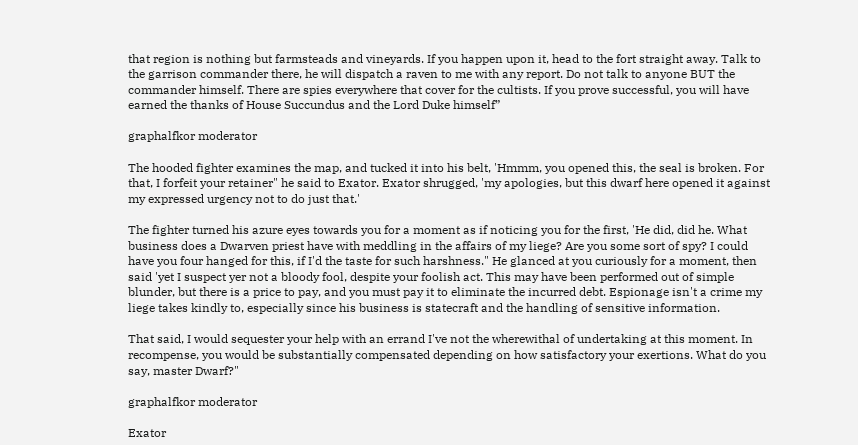that region is nothing but farmsteads and vineyards. If you happen upon it, head to the fort straight away. Talk to the garrison commander there, he will dispatch a raven to me with any report. Do not talk to anyone BUT the commander himself. There are spies everywhere that cover for the cultists. If you prove successful, you will have earned the thanks of House Succundus and the Lord Duke himself”

graphalfkor moderator

The hooded fighter examines the map, and tucked it into his belt, 'Hmmm, you opened this, the seal is broken. For that, I forfeit your retainer" he said to Exator. Exator shrugged, 'my apologies, but this dwarf here opened it against my expressed urgency not to do just that.'

The fighter turned his azure eyes towards you for a moment as if noticing you for the first, 'He did, did he. What business does a Dwarven priest have with meddling in the affairs of my liege? Are you some sort of spy? I could have you four hanged for this, if I'd the taste for such harshness." He glanced at you curiously for a moment, then said 'yet I suspect yer not a bloody fool, despite your foolish act. This may have been performed out of simple blunder, but there is a price to pay, and you must pay it to eliminate the incurred debt. Espionage isn't a crime my liege takes kindly to, especially since his business is statecraft and the handling of sensitive information.

That said, I would sequester your help with an errand I've not the wherewithal of undertaking at this moment. In recompense, you would be substantially compensated depending on how satisfactory your exertions. What do you say, master Dwarf?"

graphalfkor moderator

Exator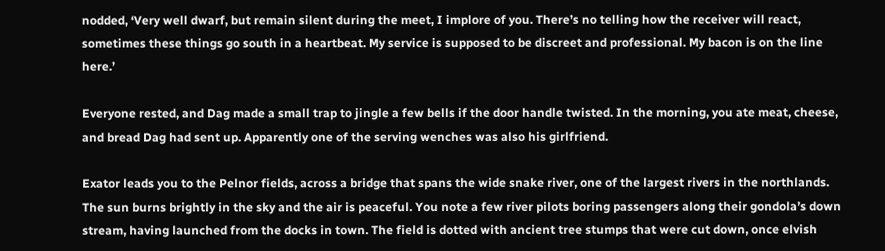nodded, ‘Very well dwarf, but remain silent during the meet, I implore of you. There’s no telling how the receiver will react, sometimes these things go south in a heartbeat. My service is supposed to be discreet and professional. My bacon is on the line here.’

Everyone rested, and Dag made a small trap to jingle a few bells if the door handle twisted. In the morning, you ate meat, cheese, and bread Dag had sent up. Apparently one of the serving wenches was also his girlfriend.

Exator leads you to the Pelnor fields, across a bridge that spans the wide snake river, one of the largest rivers in the northlands. The sun burns brightly in the sky and the air is peaceful. You note a few river pilots boring passengers along their gondola’s down stream, having launched from the docks in town. The field is dotted with ancient tree stumps that were cut down, once elvish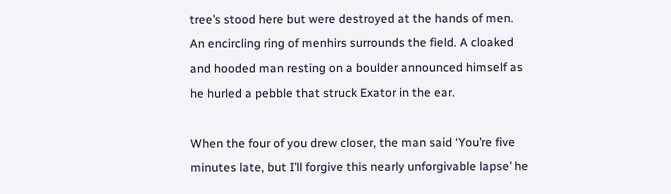tree’s stood here but were destroyed at the hands of men. An encircling ring of menhirs surrounds the field. A cloaked and hooded man resting on a boulder announced himself as he hurled a pebble that struck Exator in the ear.

When the four of you drew closer, the man said ‘You’re five minutes late, but I’ll forgive this nearly unforgivable lapse’ he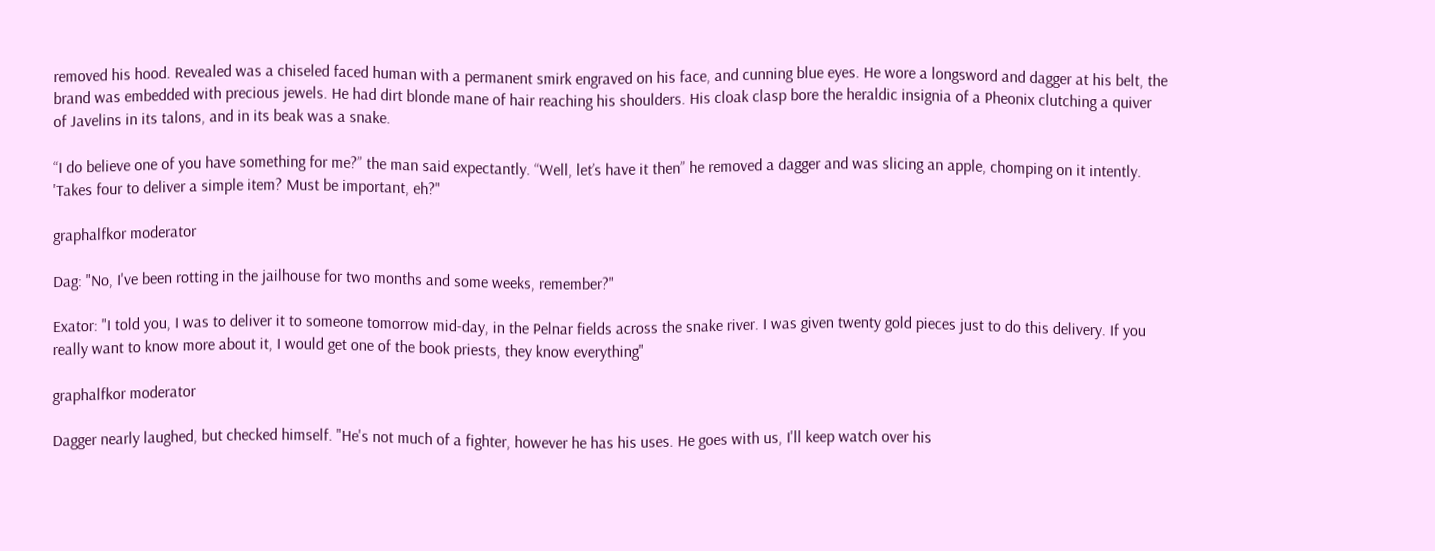removed his hood. Revealed was a chiseled faced human with a permanent smirk engraved on his face, and cunning blue eyes. He wore a longsword and dagger at his belt, the brand was embedded with precious jewels. He had dirt blonde mane of hair reaching his shoulders. His cloak clasp bore the heraldic insignia of a Pheonix clutching a quiver of Javelins in its talons, and in its beak was a snake.

“I do believe one of you have something for me?” the man said expectantly. “Well, let’s have it then” he removed a dagger and was slicing an apple, chomping on it intently. 'Takes four to deliver a simple item? Must be important, eh?"

graphalfkor moderator

Dag: "No, I've been rotting in the jailhouse for two months and some weeks, remember?"

Exator: "I told you, I was to deliver it to someone tomorrow mid-day, in the Pelnar fields across the snake river. I was given twenty gold pieces just to do this delivery. If you really want to know more about it, I would get one of the book priests, they know everything"

graphalfkor moderator

Dagger nearly laughed, but checked himself. "He's not much of a fighter, however he has his uses. He goes with us, I'll keep watch over his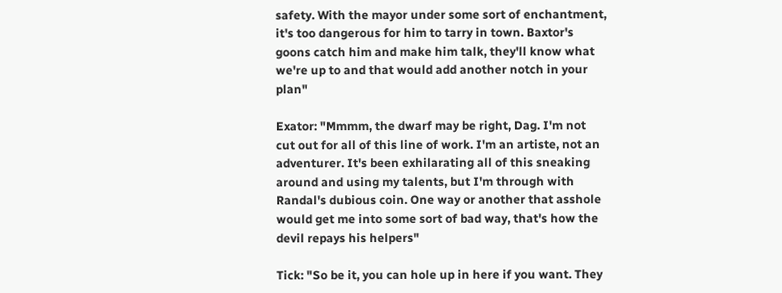safety. With the mayor under some sort of enchantment, it's too dangerous for him to tarry in town. Baxtor's goons catch him and make him talk, they'll know what we're up to and that would add another notch in your plan"

Exator: "Mmmm, the dwarf may be right, Dag. I'm not cut out for all of this line of work. I'm an artiste, not an adventurer. It's been exhilarating all of this sneaking around and using my talents, but I'm through with Randal's dubious coin. One way or another that asshole would get me into some sort of bad way, that's how the devil repays his helpers"

Tick: "So be it, you can hole up in here if you want. They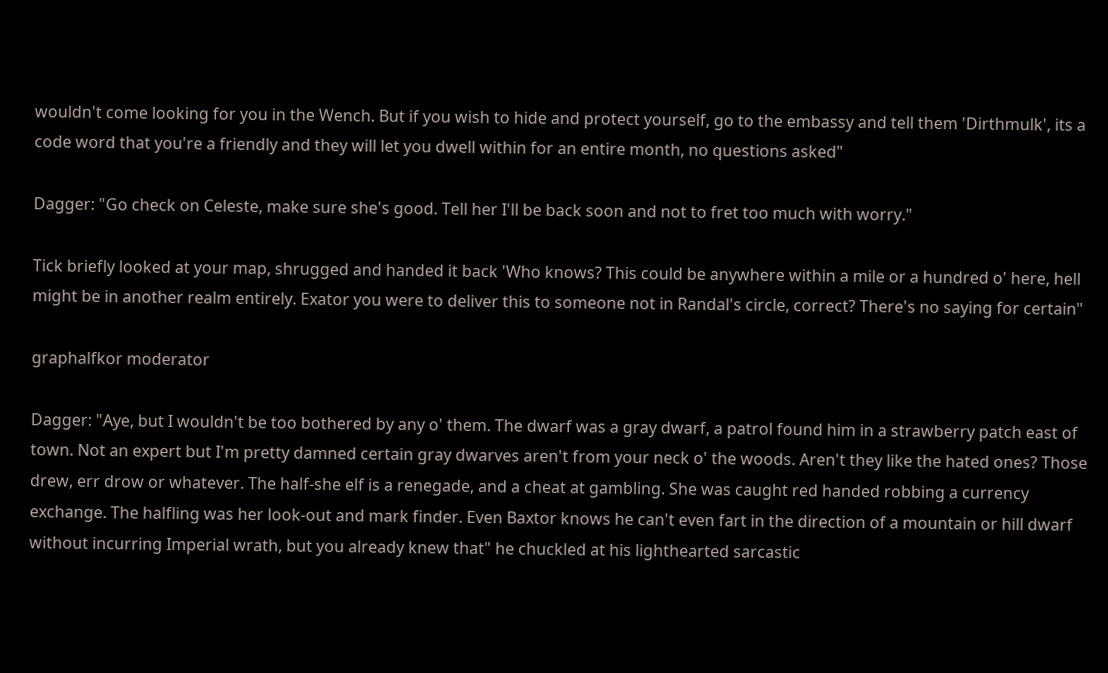wouldn't come looking for you in the Wench. But if you wish to hide and protect yourself, go to the embassy and tell them 'Dirthmulk', its a code word that you're a friendly and they will let you dwell within for an entire month, no questions asked"

Dagger: "Go check on Celeste, make sure she's good. Tell her I'll be back soon and not to fret too much with worry."

Tick briefly looked at your map, shrugged and handed it back 'Who knows? This could be anywhere within a mile or a hundred o' here, hell might be in another realm entirely. Exator you were to deliver this to someone not in Randal's circle, correct? There's no saying for certain"

graphalfkor moderator

Dagger: "Aye, but I wouldn't be too bothered by any o' them. The dwarf was a gray dwarf, a patrol found him in a strawberry patch east of town. Not an expert but I'm pretty damned certain gray dwarves aren't from your neck o' the woods. Aren't they like the hated ones? Those drew, err drow or whatever. The half-she elf is a renegade, and a cheat at gambling. She was caught red handed robbing a currency exchange. The halfling was her look-out and mark finder. Even Baxtor knows he can't even fart in the direction of a mountain or hill dwarf without incurring Imperial wrath, but you already knew that" he chuckled at his lighthearted sarcastic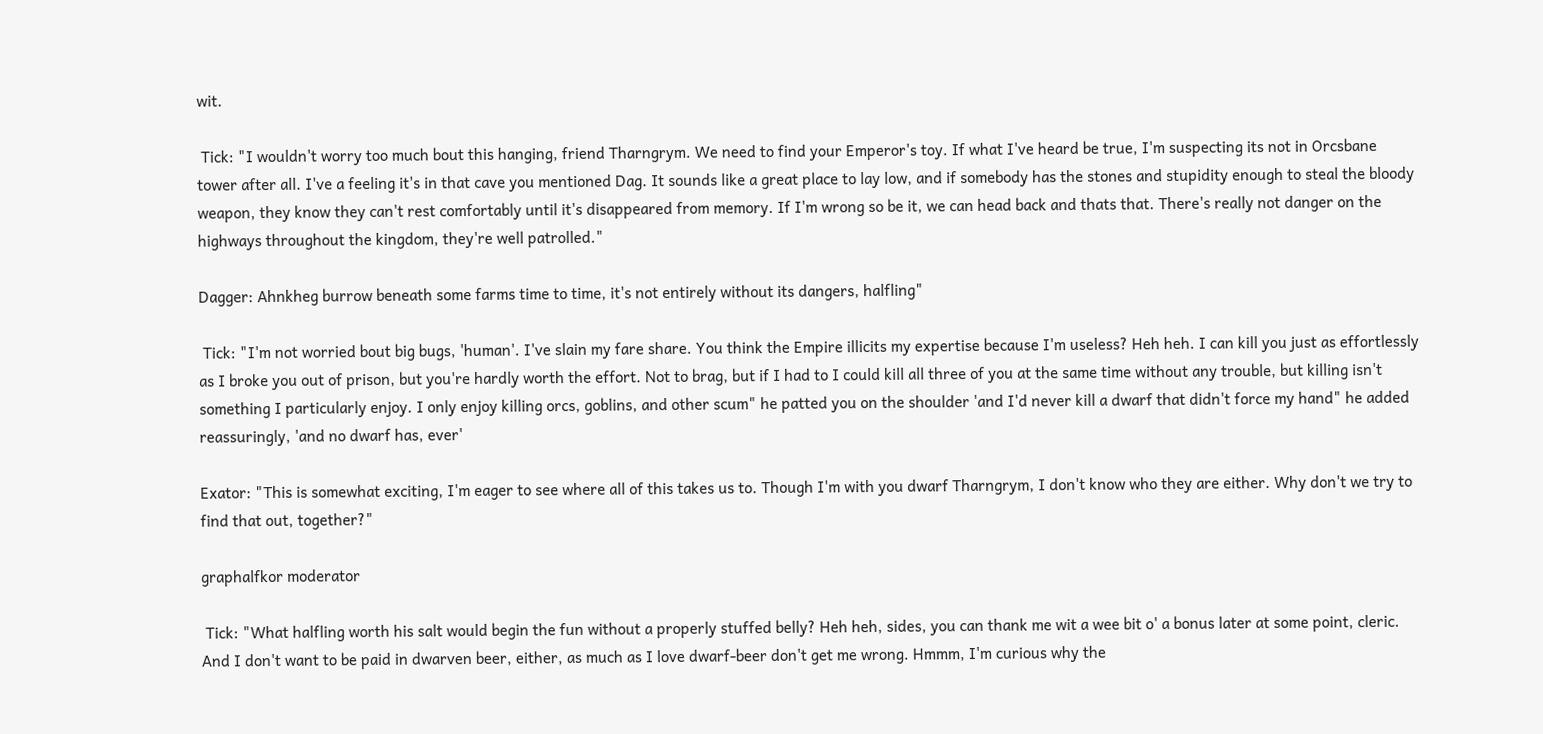wit.

 Tick: "I wouldn't worry too much bout this hanging, friend Tharngrym. We need to find your Emperor's toy. If what I've heard be true, I'm suspecting its not in Orcsbane tower after all. I've a feeling it's in that cave you mentioned Dag. It sounds like a great place to lay low, and if somebody has the stones and stupidity enough to steal the bloody weapon, they know they can't rest comfortably until it's disappeared from memory. If I'm wrong so be it, we can head back and thats that. There's really not danger on the highways throughout the kingdom, they're well patrolled."

Dagger: Ahnkheg burrow beneath some farms time to time, it's not entirely without its dangers, halfling"

 Tick: "I'm not worried bout big bugs, 'human'. I've slain my fare share. You think the Empire illicits my expertise because I'm useless? Heh heh. I can kill you just as effortlessly as I broke you out of prison, but you're hardly worth the effort. Not to brag, but if I had to I could kill all three of you at the same time without any trouble, but killing isn't something I particularly enjoy. I only enjoy killing orcs, goblins, and other scum" he patted you on the shoulder 'and I'd never kill a dwarf that didn't force my hand" he added reassuringly, 'and no dwarf has, ever'

Exator: "This is somewhat exciting, I'm eager to see where all of this takes us to. Though I'm with you dwarf Tharngrym, I don't know who they are either. Why don't we try to find that out, together?"

graphalfkor moderator

 Tick: "What halfling worth his salt would begin the fun without a properly stuffed belly? Heh heh, sides, you can thank me wit a wee bit o' a bonus later at some point, cleric. And I don't want to be paid in dwarven beer, either, as much as I love dwarf-beer don't get me wrong. Hmmm, I'm curious why the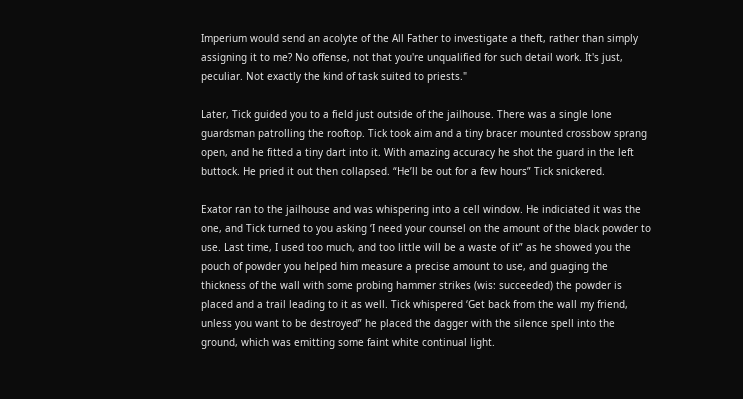Imperium would send an acolyte of the All Father to investigate a theft, rather than simply assigning it to me? No offense, not that you're unqualified for such detail work. It's just, peculiar. Not exactly the kind of task suited to priests."

Later, Tick guided you to a field just outside of the jailhouse. There was a single lone guardsman patrolling the rooftop. Tick took aim and a tiny bracer mounted crossbow sprang open, and he fitted a tiny dart into it. With amazing accuracy he shot the guard in the left buttock. He pried it out then collapsed. “He’ll be out for a few hours” Tick snickered.

Exator ran to the jailhouse and was whispering into a cell window. He indiciated it was the one, and Tick turned to you asking ‘I need your counsel on the amount of the black powder to use. Last time, I used too much, and too little will be a waste of it” as he showed you the pouch of powder you helped him measure a precise amount to use, and guaging the thickness of the wall with some probing hammer strikes (wis: succeeded) the powder is placed and a trail leading to it as well. Tick whispered ‘Get back from the wall my friend, unless you want to be destroyed” he placed the dagger with the silence spell into the ground, which was emitting some faint white continual light.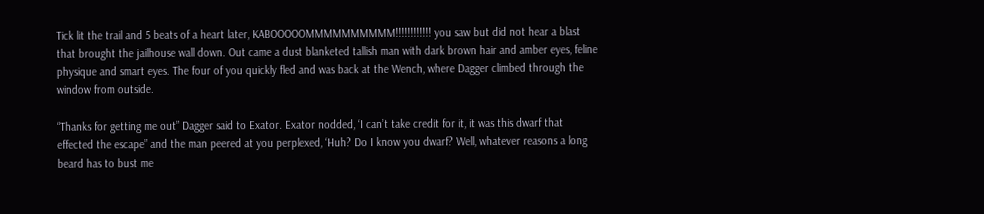Tick lit the trail and 5 beats of a heart later, KABOOOOOMMMMMMMMMM!!!!!!!!!!!! you saw but did not hear a blast that brought the jailhouse wall down. Out came a dust blanketed tallish man with dark brown hair and amber eyes, feline physique and smart eyes. The four of you quickly fled and was back at the Wench, where Dagger climbed through the window from outside.

“Thanks for getting me out” Dagger said to Exator. Exator nodded, ‘I can’t take credit for it, it was this dwarf that effected the escape” and the man peered at you perplexed, ‘Huh? Do I know you dwarf? Well, whatever reasons a long beard has to bust me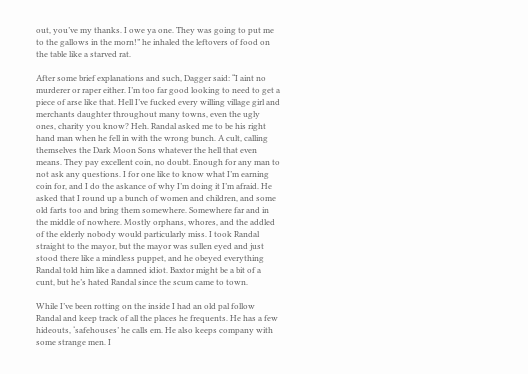out, you’ve my thanks. I owe ya one. They was going to put me to the gallows in the morn!” he inhaled the leftovers of food on the table like a starved rat.

After some brief explanations and such, Dagger said: “I aint no murderer or raper either. I’m too far good looking to need to get a piece of arse like that. Hell I’ve fucked every willing village girl and merchants daughter throughout many towns, even the ugly ones, charity you know? Heh. Randal asked me to be his right hand man when he fell in with the wrong bunch. A cult, calling themselves the Dark Moon Sons whatever the hell that even means. They pay excellent coin, no doubt. Enough for any man to not ask any questions. I for one like to know what I’m earning coin for, and I do the askance of why I’m doing it I’m afraid. He asked that I round up a bunch of women and children, and some old farts too and bring them somewhere. Somewhere far and in the middle of nowhere. Mostly orphans, whores, and the addled of the elderly nobody would particularly miss. I took Randal straight to the mayor, but the mayor was sullen eyed and just stood there like a mindless puppet, and he obeyed everything Randal told him like a damned idiot. Baxtor might be a bit of a cunt, but he’s hated Randal since the scum came to town.

While I’ve been rotting on the inside I had an old pal follow Randal and keep track of all the places he frequents. He has a few hideouts, ‘safehouses’ he calls em. He also keeps company with some strange men. I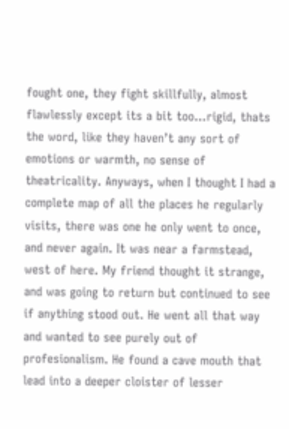fought one, they fight skillfully, almost flawlessly except its a bit too...rigid, thats the word, like they haven’t any sort of emotions or warmth, no sense of theatricality. Anyways, when I thought I had a complete map of all the places he regularly visits, there was one he only went to once, and never again. It was near a farmstead, west of here. My friend thought it strange, and was going to return but continued to see if anything stood out. He went all that way and wanted to see purely out of profesionalism. He found a cave mouth that lead into a deeper cloister of lesser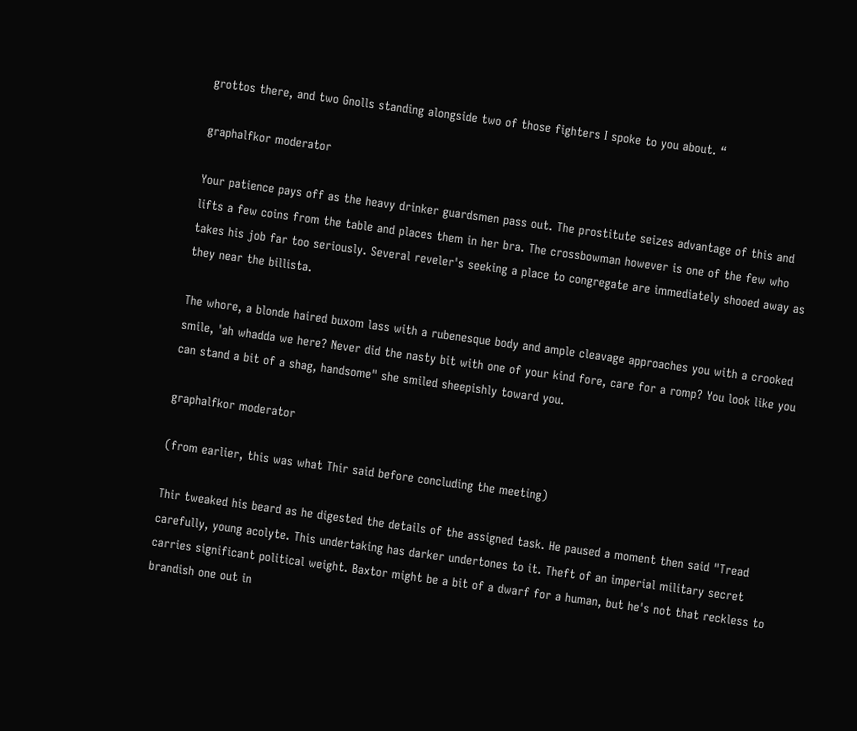grottos there, and two Gnolls standing alongside two of those fighters I spoke to you about. “

graphalfkor moderator

Your patience pays off as the heavy drinker guardsmen pass out. The prostitute seizes advantage of this and lifts a few coins from the table and places them in her bra. The crossbowman however is one of the few who takes his job far too seriously. Several reveler's seeking a place to congregate are immediately shooed away as they near the billista.

The whore, a blonde haired buxom lass with a rubenesque body and ample cleavage approaches you with a crooked smile, 'ah whadda we here? Never did the nasty bit with one of your kind fore, care for a romp? You look like you can stand a bit of a shag, handsome" she smiled sheepishly toward you.

graphalfkor moderator

(from earlier, this was what Thir said before concluding the meeting)

Thir tweaked his beard as he digested the details of the assigned task. He paused a moment then said "Tread carefully, young acolyte. This undertaking has darker undertones to it. Theft of an imperial military secret carries significant political weight. Baxtor might be a bit of a dwarf for a human, but he's not that reckless to brandish one out in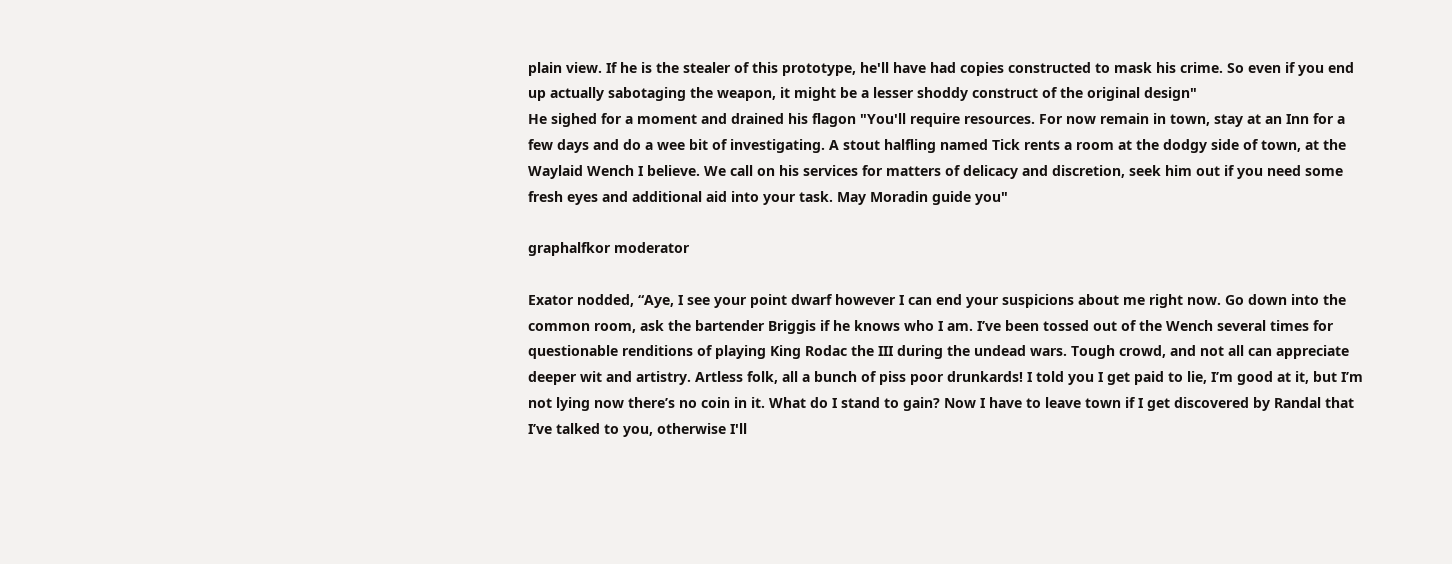plain view. If he is the stealer of this prototype, he'll have had copies constructed to mask his crime. So even if you end up actually sabotaging the weapon, it might be a lesser shoddy construct of the original design"
He sighed for a moment and drained his flagon "You'll require resources. For now remain in town, stay at an Inn for a few days and do a wee bit of investigating. A stout halfling named Tick rents a room at the dodgy side of town, at the Waylaid Wench I believe. We call on his services for matters of delicacy and discretion, seek him out if you need some fresh eyes and additional aid into your task. May Moradin guide you"

graphalfkor moderator

Exator nodded, “Aye, I see your point dwarf however I can end your suspicions about me right now. Go down into the common room, ask the bartender Briggis if he knows who I am. I’ve been tossed out of the Wench several times for questionable renditions of playing King Rodac the III during the undead wars. Tough crowd, and not all can appreciate deeper wit and artistry. Artless folk, all a bunch of piss poor drunkards! I told you I get paid to lie, I’m good at it, but I’m not lying now there’s no coin in it. What do I stand to gain? Now I have to leave town if I get discovered by Randal that I’ve talked to you, otherwise I'll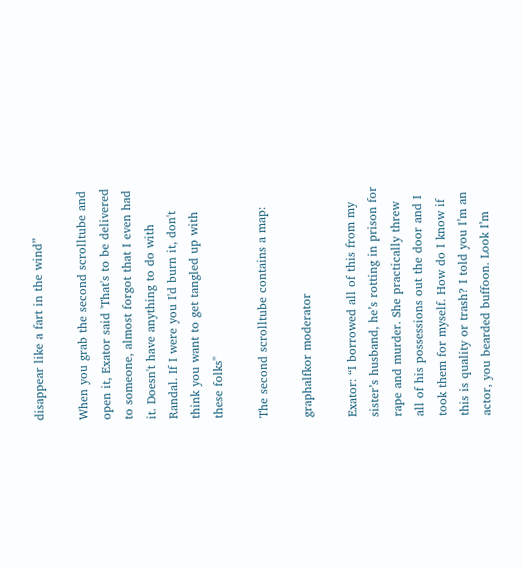disappear like a fart in the wind”

When you grab the second scrolltube and open it, Exator said 'That's to be delivered to someone, almost forgot that I even had it. Doesn't have anything to do with Randal. If I were you I'd burn it, don't think you want to get tangled up with these folks"

The second scrolltube contains a map:

graphalfkor moderator

Exator: “I borrowed all of this from my sister’s husband, he’s rotting in prison for rape and murder. She practically threw all of his possessions out the door and I took them for myself. How do I know if this is quality or trash? I told you I’m an actor, you bearded buffoon. Look I’m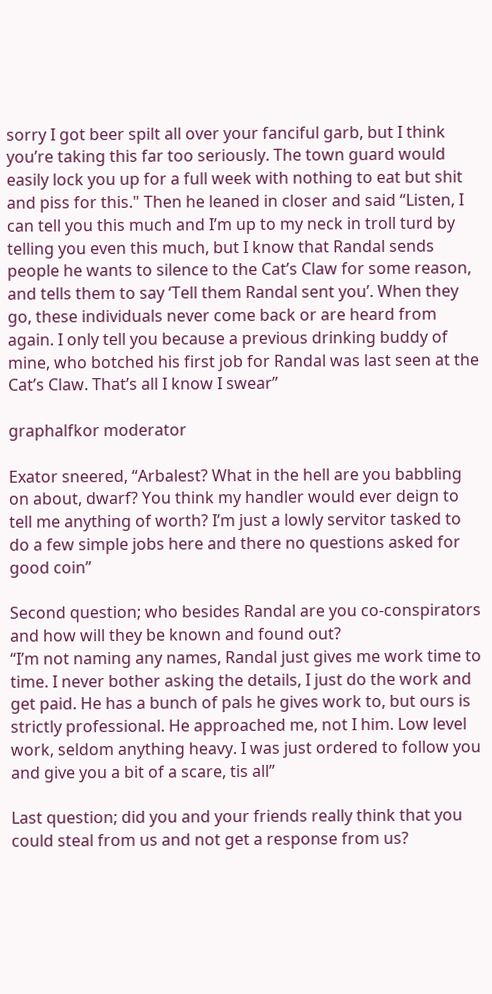sorry I got beer spilt all over your fanciful garb, but I think you’re taking this far too seriously. The town guard would easily lock you up for a full week with nothing to eat but shit and piss for this." Then he leaned in closer and said “Listen, I can tell you this much and I’m up to my neck in troll turd by telling you even this much, but I know that Randal sends people he wants to silence to the Cat’s Claw for some reason, and tells them to say ‘Tell them Randal sent you’. When they go, these individuals never come back or are heard from again. I only tell you because a previous drinking buddy of mine, who botched his first job for Randal was last seen at the Cat’s Claw. That’s all I know I swear”

graphalfkor moderator

Exator sneered, “Arbalest? What in the hell are you babbling on about, dwarf? You think my handler would ever deign to tell me anything of worth? I’m just a lowly servitor tasked to do a few simple jobs here and there no questions asked for good coin”

Second question; who besides Randal are you co-conspirators and how will they be known and found out?
“I’m not naming any names, Randal just gives me work time to time. I never bother asking the details, I just do the work and get paid. He has a bunch of pals he gives work to, but ours is strictly professional. He approached me, not I him. Low level work, seldom anything heavy. I was just ordered to follow you and give you a bit of a scare, tis all”

Last question; did you and your friends really think that you could steal from us and not get a response from us?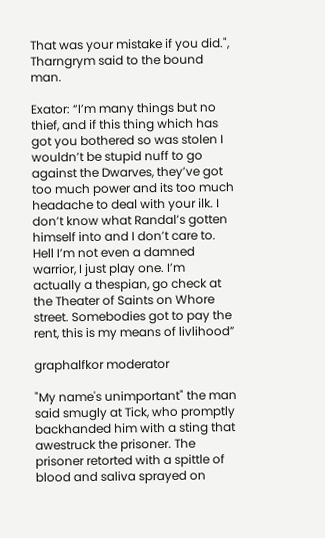That was your mistake if you did.", Tharngrym said to the bound man.

Exator: “I’m many things but no thief, and if this thing which has got you bothered so was stolen I wouldn’t be stupid nuff to go against the Dwarves, they’ve got too much power and its too much headache to deal with your ilk. I don’t know what Randal’s gotten himself into and I don’t care to. Hell I’m not even a damned warrior, I just play one. I’m actually a thespian, go check at the Theater of Saints on Whore street. Somebodies got to pay the rent, this is my means of livlihood”

graphalfkor moderator

"My name's unimportant" the man said smugly at Tick, who promptly backhanded him with a sting that awestruck the prisoner. The prisoner retorted with a spittle of blood and saliva sprayed on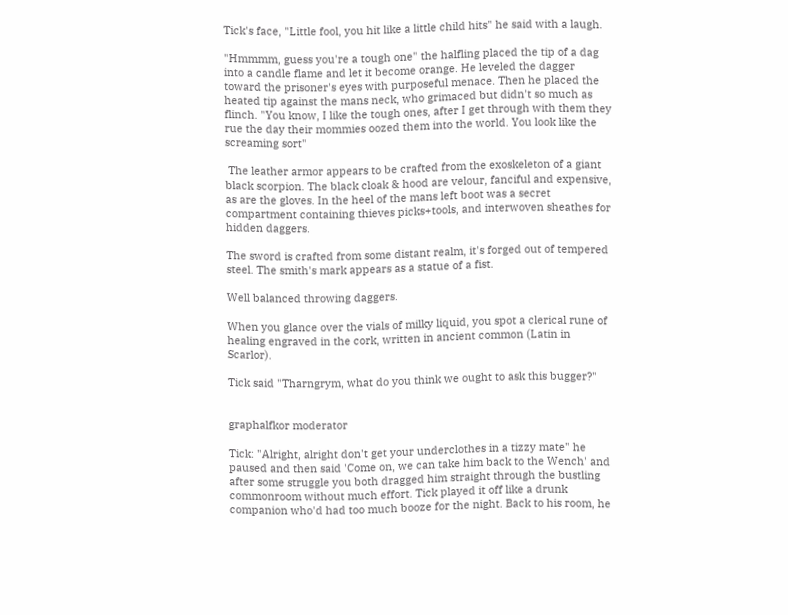Tick's face, "Little fool, you hit like a little child hits" he said with a laugh.

"Hmmmm, guess you're a tough one" the halfling placed the tip of a dag into a candle flame and let it become orange. He leveled the dagger toward the prisoner's eyes with purposeful menace. Then he placed the heated tip against the mans neck, who grimaced but didn't so much as flinch. "You know, I like the tough ones, after I get through with them they rue the day their mommies oozed them into the world. You look like the screaming sort"

 The leather armor appears to be crafted from the exoskeleton of a giant black scorpion. The black cloak & hood are velour, fanciful and expensive, as are the gloves. In the heel of the mans left boot was a secret compartment containing thieves picks+tools, and interwoven sheathes for hidden daggers.

The sword is crafted from some distant realm, it's forged out of tempered steel. The smith's mark appears as a statue of a fist.

Well balanced throwing daggers.

When you glance over the vials of milky liquid, you spot a clerical rune of healing engraved in the cork, written in ancient common (Latin in Scarlor).

Tick said "Tharngrym, what do you think we ought to ask this bugger?"


graphalfkor moderator

Tick: "Alright, alright don't get your underclothes in a tizzy mate" he paused and then said 'Come on, we can take him back to the Wench' and after some struggle you both dragged him straight through the bustling commonroom without much effort. Tick played it off like a drunk companion who'd had too much booze for the night. Back to his room, he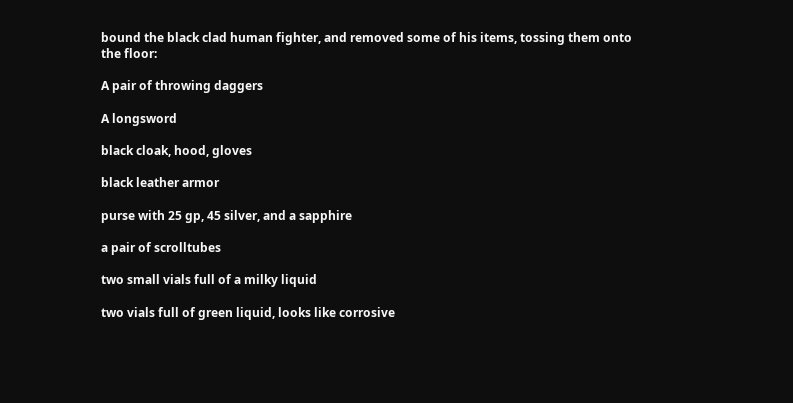bound the black clad human fighter, and removed some of his items, tossing them onto the floor:

A pair of throwing daggers

A longsword

black cloak, hood, gloves

black leather armor

purse with 25 gp, 45 silver, and a sapphire

a pair of scrolltubes

two small vials full of a milky liquid

two vials full of green liquid, looks like corrosive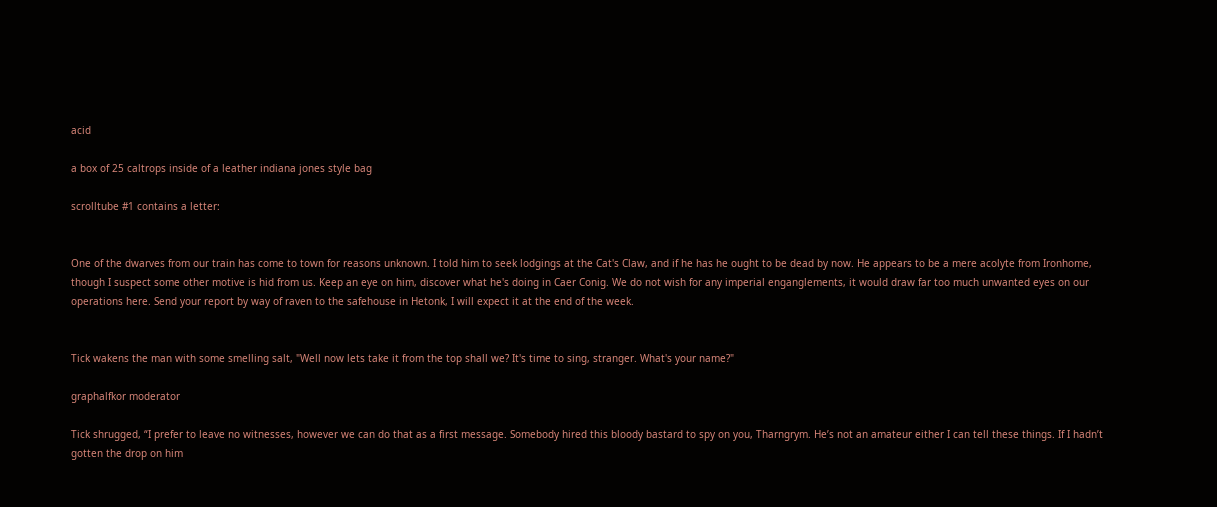acid

a box of 25 caltrops inside of a leather indiana jones style bag

scrolltube #1 contains a letter:


One of the dwarves from our train has come to town for reasons unknown. I told him to seek lodgings at the Cat's Claw, and if he has he ought to be dead by now. He appears to be a mere acolyte from Ironhome, though I suspect some other motive is hid from us. Keep an eye on him, discover what he's doing in Caer Conig. We do not wish for any imperial enganglements, it would draw far too much unwanted eyes on our operations here. Send your report by way of raven to the safehouse in Hetonk, I will expect it at the end of the week.


Tick wakens the man with some smelling salt, "Well now lets take it from the top shall we? It's time to sing, stranger. What's your name?"

graphalfkor moderator

Tick shrugged, “I prefer to leave no witnesses, however we can do that as a first message. Somebody hired this bloody bastard to spy on you, Tharngrym. He’s not an amateur either I can tell these things. If I hadn’t gotten the drop on him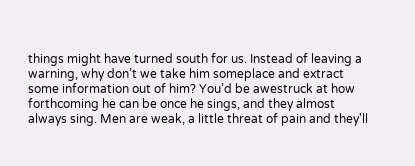things might have turned south for us. Instead of leaving a warning, why don’t we take him someplace and extract some information out of him? You’d be awestruck at how forthcoming he can be once he sings, and they almost always sing. Men are weak, a little threat of pain and they'll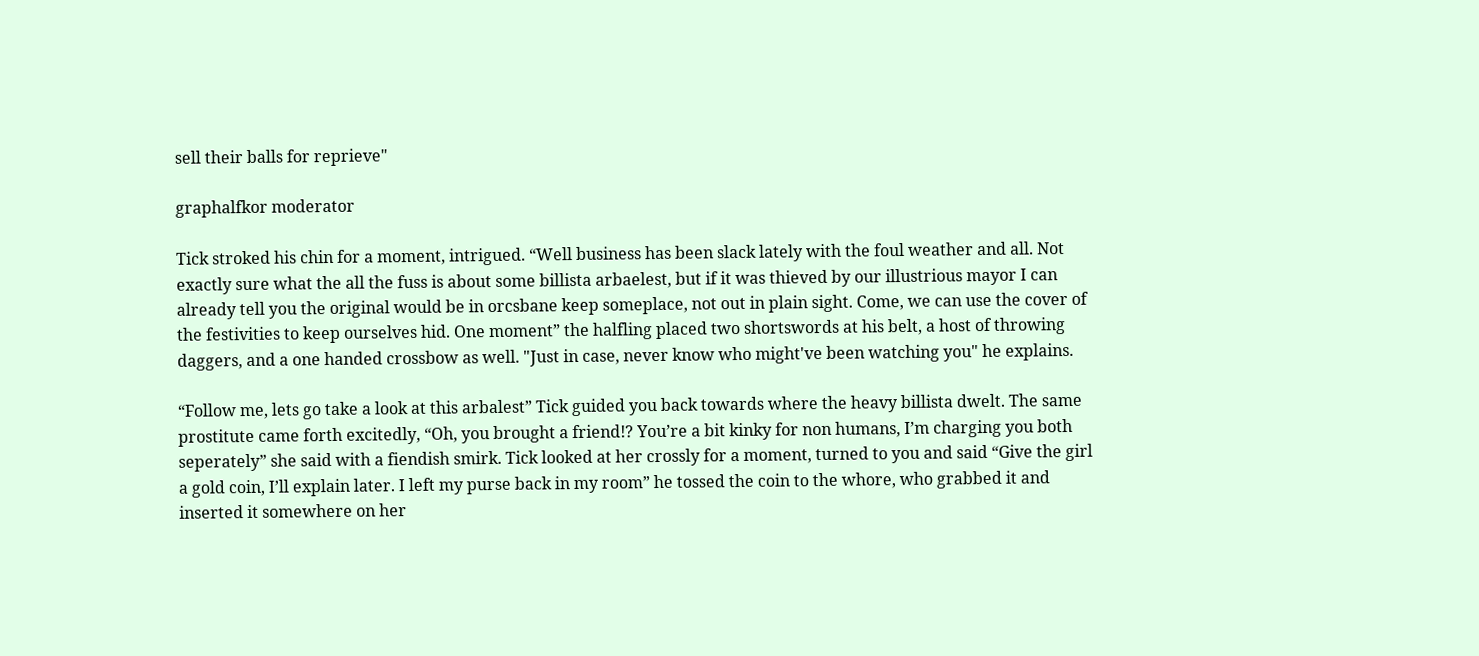sell their balls for reprieve"

graphalfkor moderator

Tick stroked his chin for a moment, intrigued. “Well business has been slack lately with the foul weather and all. Not exactly sure what the all the fuss is about some billista arbaelest, but if it was thieved by our illustrious mayor I can already tell you the original would be in orcsbane keep someplace, not out in plain sight. Come, we can use the cover of the festivities to keep ourselves hid. One moment” the halfling placed two shortswords at his belt, a host of throwing daggers, and a one handed crossbow as well. "Just in case, never know who might've been watching you" he explains.

“Follow me, lets go take a look at this arbalest” Tick guided you back towards where the heavy billista dwelt. The same prostitute came forth excitedly, “Oh, you brought a friend!? You’re a bit kinky for non humans, I’m charging you both seperately” she said with a fiendish smirk. Tick looked at her crossly for a moment, turned to you and said “Give the girl a gold coin, I’ll explain later. I left my purse back in my room” he tossed the coin to the whore, who grabbed it and inserted it somewhere on her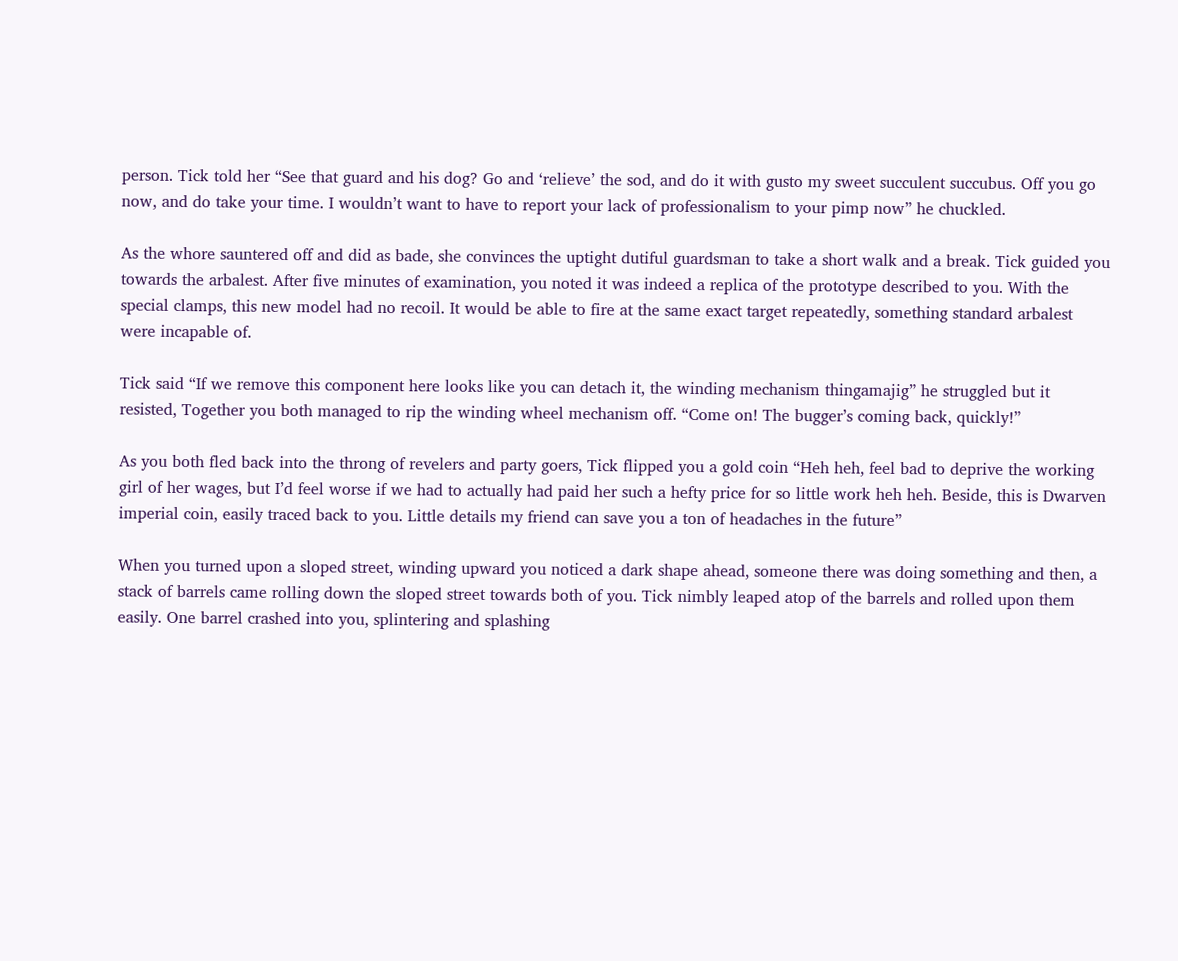person. Tick told her “See that guard and his dog? Go and ‘relieve’ the sod, and do it with gusto my sweet succulent succubus. Off you go now, and do take your time. I wouldn’t want to have to report your lack of professionalism to your pimp now” he chuckled.

As the whore sauntered off and did as bade, she convinces the uptight dutiful guardsman to take a short walk and a break. Tick guided you towards the arbalest. After five minutes of examination, you noted it was indeed a replica of the prototype described to you. With the special clamps, this new model had no recoil. It would be able to fire at the same exact target repeatedly, something standard arbalest were incapable of.

Tick said “If we remove this component here looks like you can detach it, the winding mechanism thingamajig” he struggled but it resisted, Together you both managed to rip the winding wheel mechanism off. “Come on! The bugger’s coming back, quickly!”

As you both fled back into the throng of revelers and party goers, Tick flipped you a gold coin “Heh heh, feel bad to deprive the working girl of her wages, but I’d feel worse if we had to actually had paid her such a hefty price for so little work heh heh. Beside, this is Dwarven imperial coin, easily traced back to you. Little details my friend can save you a ton of headaches in the future”

When you turned upon a sloped street, winding upward you noticed a dark shape ahead, someone there was doing something and then, a stack of barrels came rolling down the sloped street towards both of you. Tick nimbly leaped atop of the barrels and rolled upon them easily. One barrel crashed into you, splintering and splashing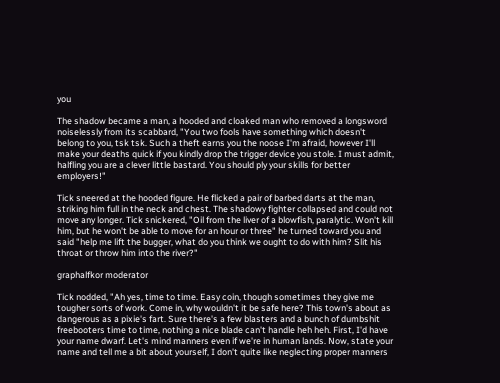you

The shadow became a man, a hooded and cloaked man who removed a longsword noiselessly from its scabbard, "You two fools have something which doesn't belong to you, tsk tsk. Such a theft earns you the noose I'm afraid, however I'll make your deaths quick if you kindly drop the trigger device you stole. I must admit, halfling you are a clever little bastard. You should ply your skills for better employers!"

Tick sneered at the hooded figure. He flicked a pair of barbed darts at the man, striking him full in the neck and chest. The shadowy fighter collapsed and could not move any longer. Tick snickered, "Oil from the liver of a blowfish, paralytic. Won't kill him, but he won't be able to move for an hour or three" he turned toward you and said "help me lift the bugger, what do you think we ought to do with him? Slit his throat or throw him into the river?"

graphalfkor moderator

Tick nodded, "Ah yes, time to time. Easy coin, though sometimes they give me tougher sorts of work. Come in, why wouldn't it be safe here? This town's about as dangerous as a pixie's fart. Sure there's a few blasters and a bunch of dumbshit freebooters time to time, nothing a nice blade can't handle heh heh. First, I'd have your name dwarf. Let's mind manners even if we're in human lands. Now, state your name and tell me a bit about yourself, I don't quite like neglecting proper manners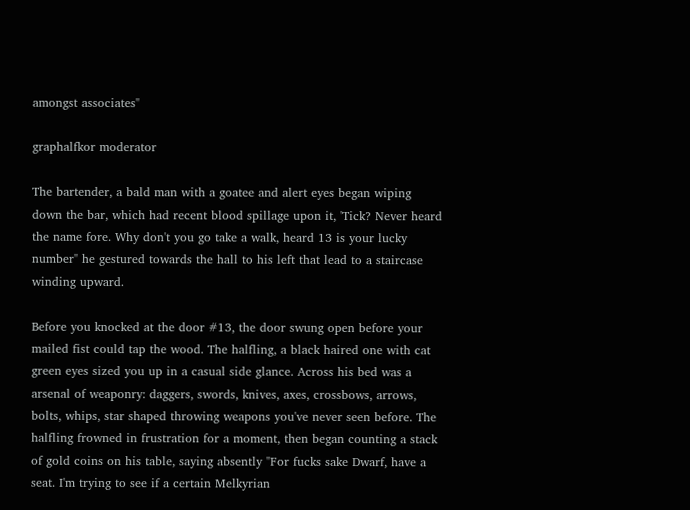amongst associates"

graphalfkor moderator

The bartender, a bald man with a goatee and alert eyes began wiping down the bar, which had recent blood spillage upon it, 'Tick? Never heard the name fore. Why don't you go take a walk, heard 13 is your lucky number" he gestured towards the hall to his left that lead to a staircase winding upward.

Before you knocked at the door #13, the door swung open before your mailed fist could tap the wood. The halfling, a black haired one with cat green eyes sized you up in a casual side glance. Across his bed was a arsenal of weaponry: daggers, swords, knives, axes, crossbows, arrows, bolts, whips, star shaped throwing weapons you've never seen before. The halfling frowned in frustration for a moment, then began counting a stack of gold coins on his table, saying absently "For fucks sake Dwarf, have a seat. I'm trying to see if a certain Melkyrian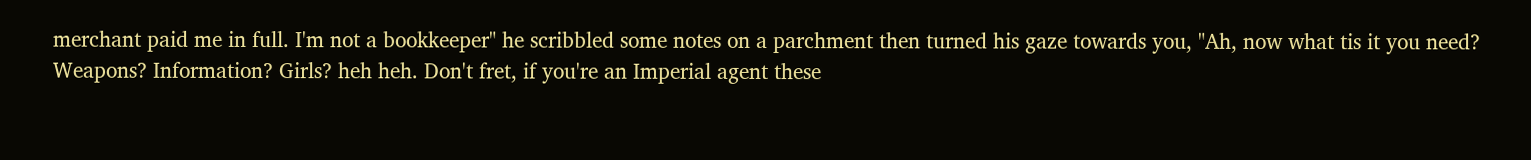merchant paid me in full. I'm not a bookkeeper" he scribbled some notes on a parchment then turned his gaze towards you, "Ah, now what tis it you need? Weapons? Information? Girls? heh heh. Don't fret, if you're an Imperial agent these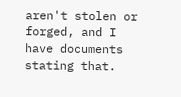aren't stolen or forged, and I have documents stating that.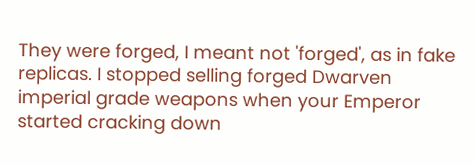They were forged, I meant not 'forged', as in fake replicas. I stopped selling forged Dwarven imperial grade weapons when your Emperor started cracking down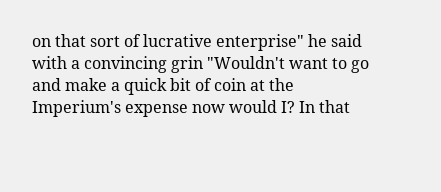on that sort of lucrative enterprise" he said with a convincing grin "Wouldn't want to go and make a quick bit of coin at the Imperium's expense now would I? In that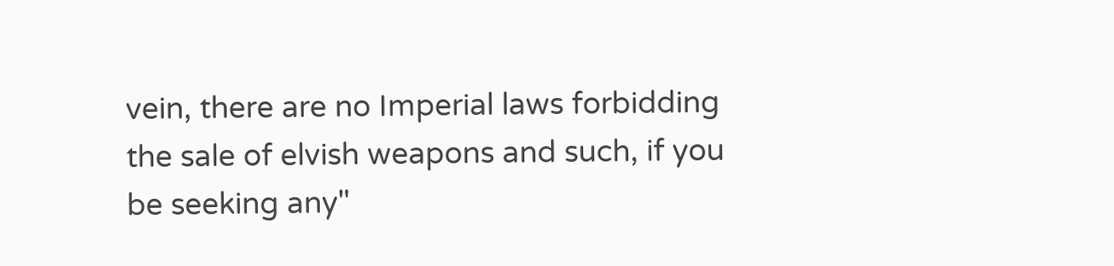vein, there are no Imperial laws forbidding the sale of elvish weapons and such, if you be seeking any"